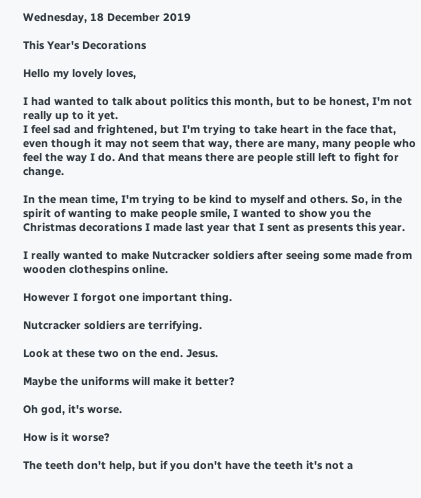Wednesday, 18 December 2019

This Year's Decorations

Hello my lovely loves,

I had wanted to talk about politics this month, but to be honest, I'm not really up to it yet.
I feel sad and frightened, but I'm trying to take heart in the face that, even though it may not seem that way, there are many, many people who feel the way I do. And that means there are people still left to fight for change.

In the mean time, I'm trying to be kind to myself and others. So, in the spirit of wanting to make people smile, I wanted to show you the Christmas decorations I made last year that I sent as presents this year.

I really wanted to make Nutcracker soldiers after seeing some made from wooden clothespins online.

However I forgot one important thing.

Nutcracker soldiers are terrifying.

Look at these two on the end. Jesus.

Maybe the uniforms will make it better?

Oh god, it's worse.

How is it worse?

The teeth don't help, but if you don't have the teeth it's not a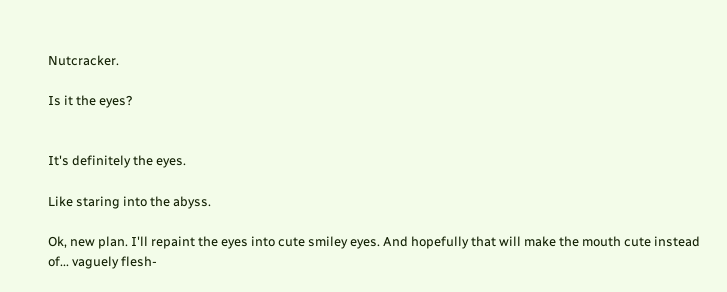Nutcracker.

Is it the eyes?


It's definitely the eyes.

Like staring into the abyss.

Ok, new plan. I'll repaint the eyes into cute smiley eyes. And hopefully that will make the mouth cute instead of... vaguely flesh-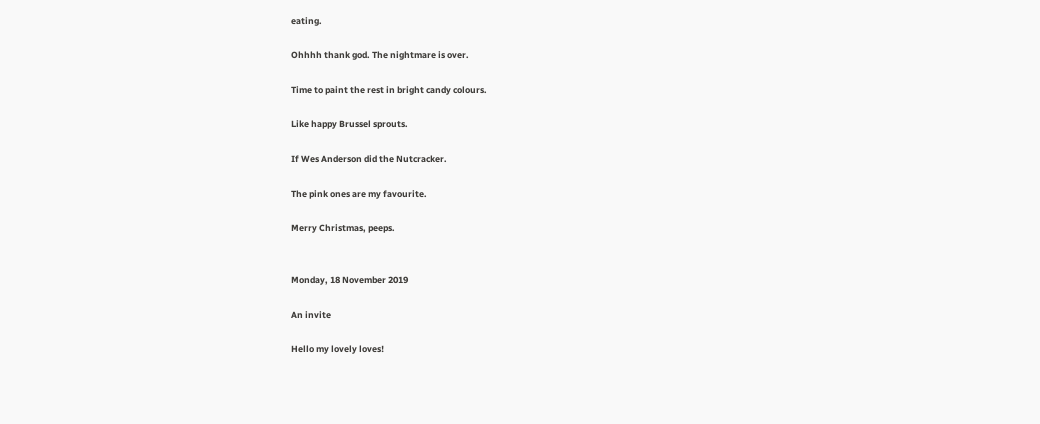eating.

Ohhhh thank god. The nightmare is over.

Time to paint the rest in bright candy colours.

Like happy Brussel sprouts.

If Wes Anderson did the Nutcracker.

The pink ones are my favourite.

Merry Christmas, peeps.


Monday, 18 November 2019

An invite

Hello my lovely loves!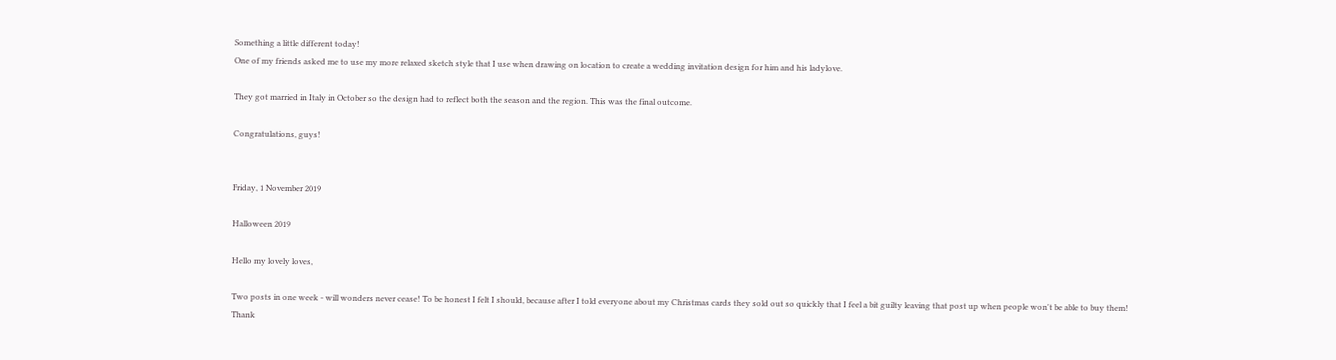Something a little different today!
One of my friends asked me to use my more relaxed sketch style that I use when drawing on location to create a wedding invitation design for him and his ladylove.

They got married in Italy in October so the design had to reflect both the season and the region. This was the final outcome.

Congratulations, guys!


Friday, 1 November 2019

Halloween 2019

Hello my lovely loves,

Two posts in one week - will wonders never cease! To be honest I felt I should, because after I told everyone about my Christmas cards they sold out so quickly that I feel a bit guilty leaving that post up when people won't be able to buy them!
Thank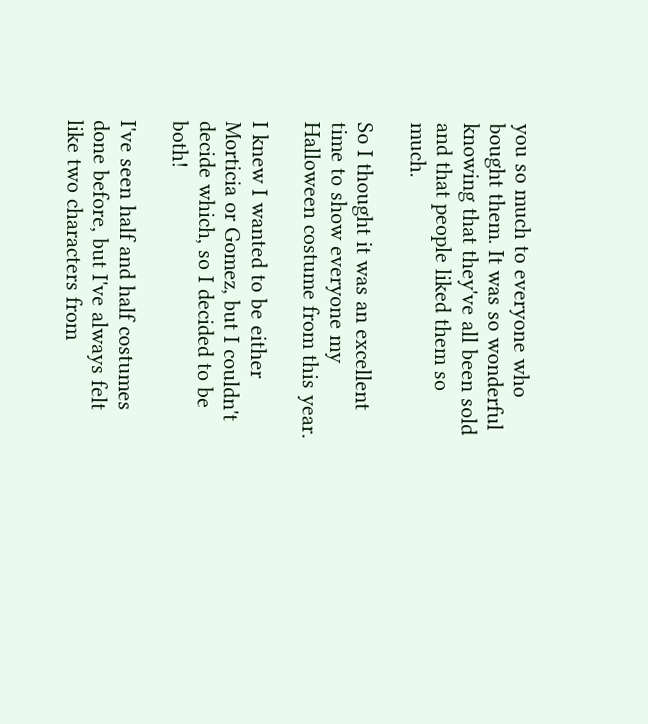you so much to everyone who bought them. It was so wonderful knowing that they've all been sold and that people liked them so much.

So I thought it was an excellent time to show everyone my Halloween costume from this year.

I knew I wanted to be either Morticia or Gomez, but I couldn't decide which, so I decided to be both!

I've seen half and half costumes done before, but I've always felt like two characters from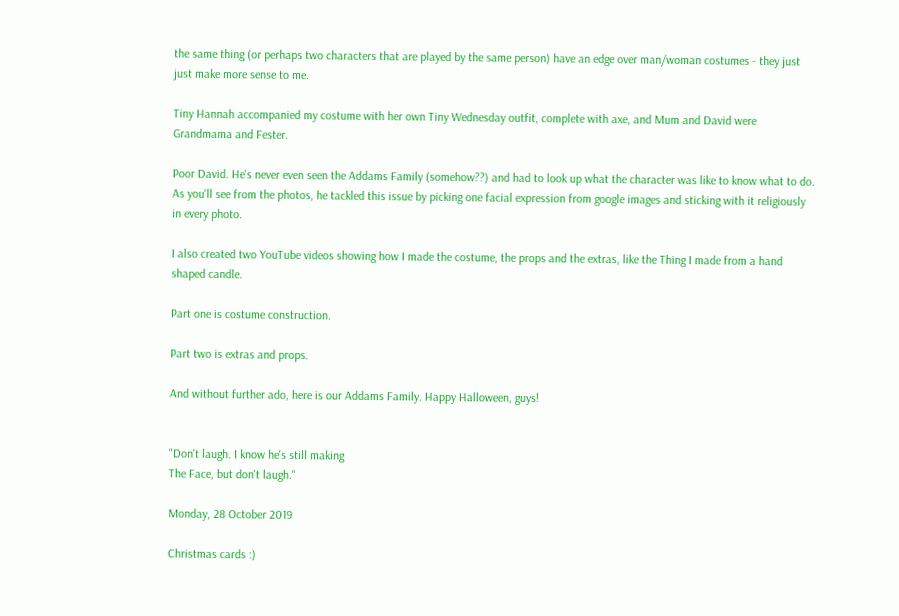the same thing (or perhaps two characters that are played by the same person) have an edge over man/woman costumes - they just just make more sense to me.

Tiny Hannah accompanied my costume with her own Tiny Wednesday outfit, complete with axe, and Mum and David were Grandmama and Fester.

Poor David. He's never even seen the Addams Family (somehow??) and had to look up what the character was like to know what to do. As you'll see from the photos, he tackled this issue by picking one facial expression from google images and sticking with it religiously in every photo.

I also created two YouTube videos showing how I made the costume, the props and the extras, like the Thing I made from a hand shaped candle.

Part one is costume construction.

Part two is extras and props.

And without further ado, here is our Addams Family. Happy Halloween, guys!


"Don't laugh. I know he's still making
The Face, but don't laugh."

Monday, 28 October 2019

Christmas cards :)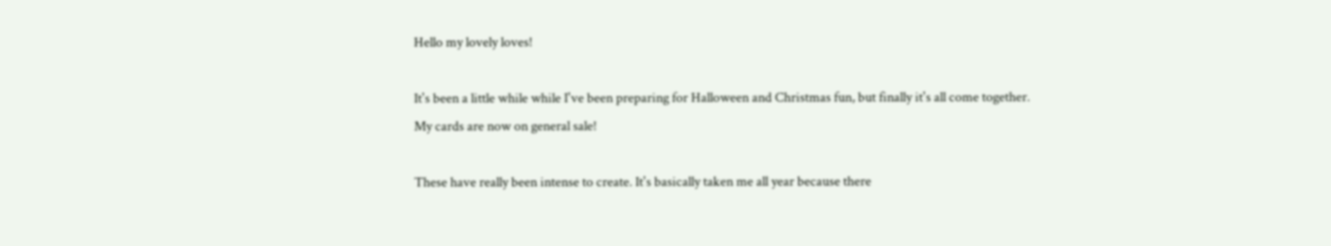Hello my lovely loves!

It's been a little while while I've been preparing for Halloween and Christmas fun, but finally it's all come together. My cards are now on general sale!

These have really been intense to create. It's basically taken me all year because there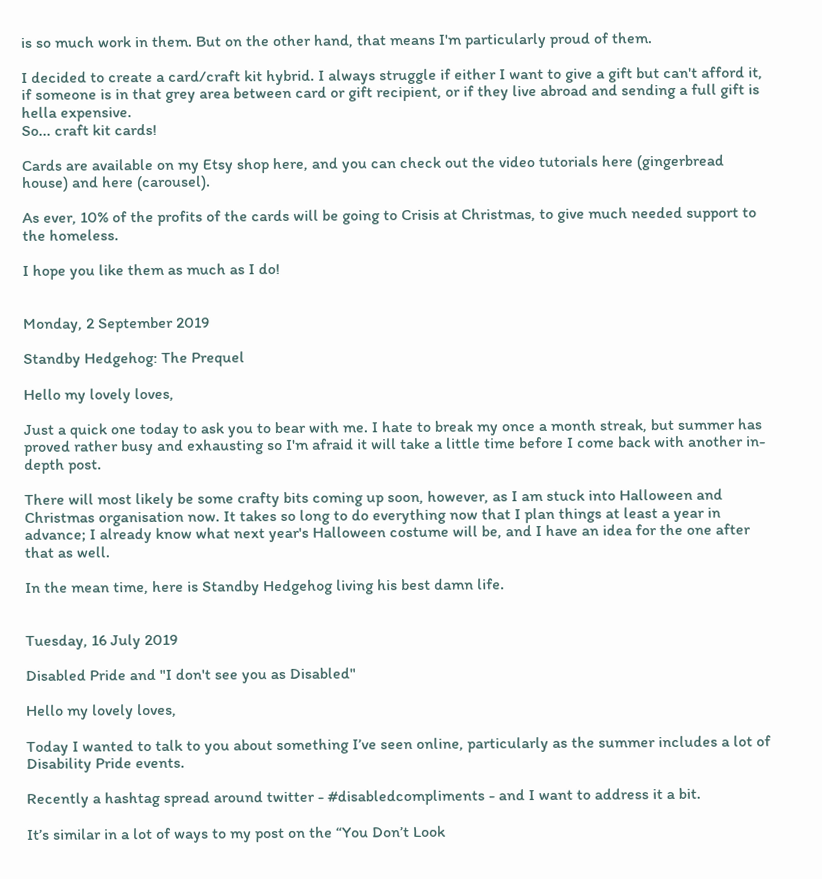is so much work in them. But on the other hand, that means I'm particularly proud of them.

I decided to create a card/craft kit hybrid. I always struggle if either I want to give a gift but can't afford it, if someone is in that grey area between card or gift recipient, or if they live abroad and sending a full gift is hella expensive.
So... craft kit cards!

Cards are available on my Etsy shop here, and you can check out the video tutorials here (gingerbread house) and here (carousel).

As ever, 10% of the profits of the cards will be going to Crisis at Christmas, to give much needed support to the homeless.

I hope you like them as much as I do!


Monday, 2 September 2019

Standby Hedgehog: The Prequel

Hello my lovely loves,

Just a quick one today to ask you to bear with me. I hate to break my once a month streak, but summer has proved rather busy and exhausting so I'm afraid it will take a little time before I come back with another in-depth post.

There will most likely be some crafty bits coming up soon, however, as I am stuck into Halloween and Christmas organisation now. It takes so long to do everything now that I plan things at least a year in advance; I already know what next year's Halloween costume will be, and I have an idea for the one after that as well.

In the mean time, here is Standby Hedgehog living his best damn life.


Tuesday, 16 July 2019

Disabled Pride and "I don't see you as Disabled"

Hello my lovely loves,

Today I wanted to talk to you about something I’ve seen online, particularly as the summer includes a lot of Disability Pride events.

Recently a hashtag spread around twitter - #disabledcompliments - and I want to address it a bit.

It’s similar in a lot of ways to my post on the “You Don’t Look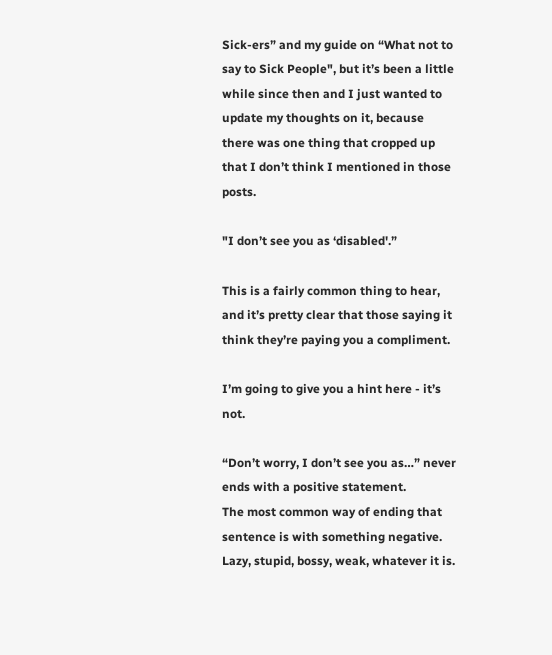Sick-ers” and my guide on “What not to say to Sick People", but it’s been a little while since then and I just wanted to update my thoughts on it, because there was one thing that cropped up that I don’t think I mentioned in those posts.

"I don’t see you as ‘disabled'.”

This is a fairly common thing to hear, and it’s pretty clear that those saying it think they’re paying you a compliment.

I’m going to give you a hint here - it’s not.

“Don’t worry, I don’t see you as…” never ends with a positive statement.
The most common way of ending that sentence is with something negative. Lazy, stupid, bossy, weak, whatever it is.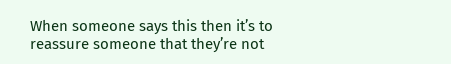When someone says this then it’s to reassure someone that they’re not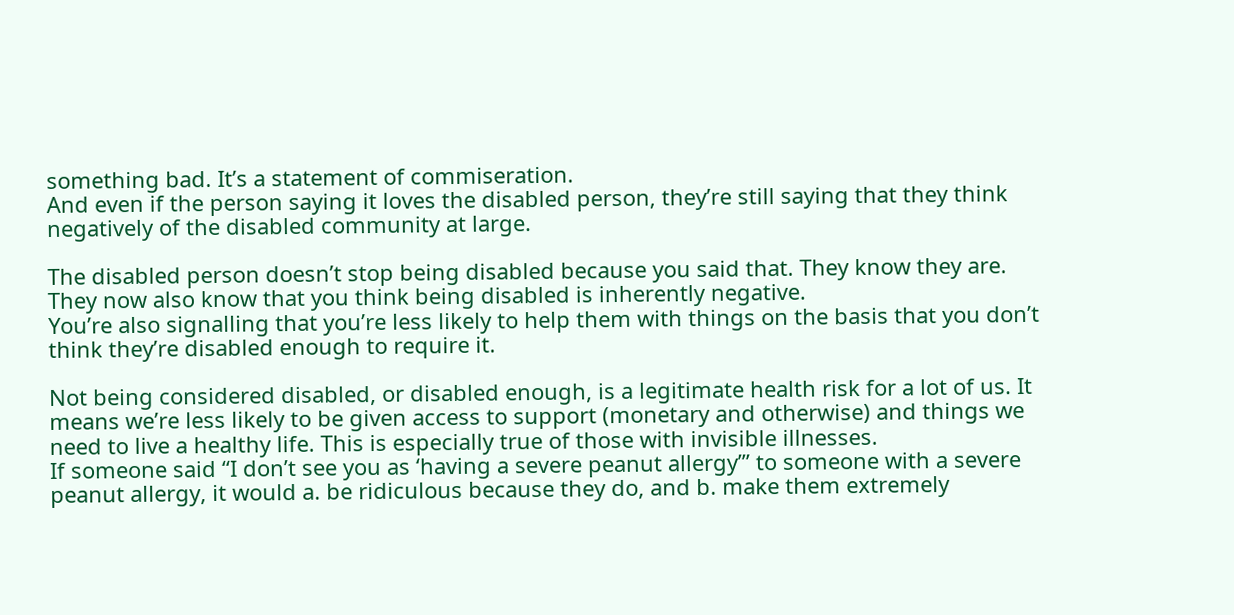something bad. It’s a statement of commiseration.
And even if the person saying it loves the disabled person, they’re still saying that they think negatively of the disabled community at large.

The disabled person doesn’t stop being disabled because you said that. They know they are. They now also know that you think being disabled is inherently negative.
You’re also signalling that you’re less likely to help them with things on the basis that you don’t think they’re disabled enough to require it.

Not being considered disabled, or disabled enough, is a legitimate health risk for a lot of us. It means we’re less likely to be given access to support (monetary and otherwise) and things we need to live a healthy life. This is especially true of those with invisible illnesses.
If someone said “I don’t see you as ‘having a severe peanut allergy’” to someone with a severe peanut allergy, it would a. be ridiculous because they do, and b. make them extremely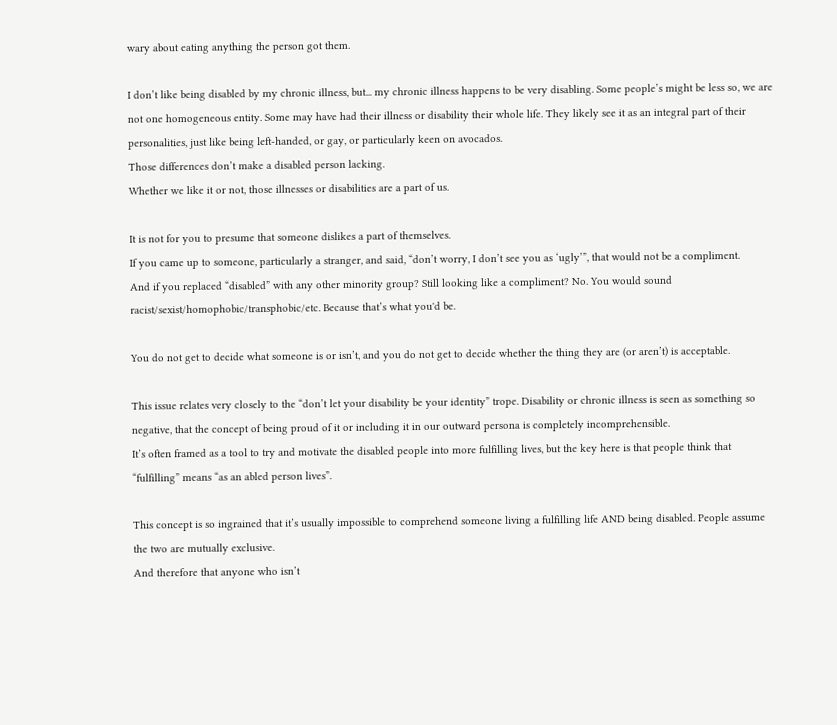wary about eating anything the person got them.

I don’t like being disabled by my chronic illness, but... my chronic illness happens to be very disabling. Some people’s might be less so, we are not one homogeneous entity. Some may have had their illness or disability their whole life. They likely see it as an integral part of their personalities, just like being left-handed, or gay, or particularly keen on avocados.
Those differences don’t make a disabled person lacking.
Whether we like it or not, those illnesses or disabilities are a part of us.

It is not for you to presume that someone dislikes a part of themselves.
If you came up to someone, particularly a stranger, and said, “don’t worry, I don’t see you as ‘ugly’”, that would not be a compliment.
And if you replaced “disabled” with any other minority group? Still looking like a compliment? No. You would sound racist/sexist/homophobic/transphobic/etc. Because that’s what you'd be.

You do not get to decide what someone is or isn’t, and you do not get to decide whether the thing they are (or aren’t) is acceptable.

This issue relates very closely to the “don’t let your disability be your identity” trope. Disability or chronic illness is seen as something so negative, that the concept of being proud of it or including it in our outward persona is completely incomprehensible.
It’s often framed as a tool to try and motivate the disabled people into more fulfilling lives, but the key here is that people think that “fulfilling” means “as an abled person lives”.

This concept is so ingrained that it’s usually impossible to comprehend someone living a fulfilling life AND being disabled. People assume the two are mutually exclusive.
And therefore that anyone who isn’t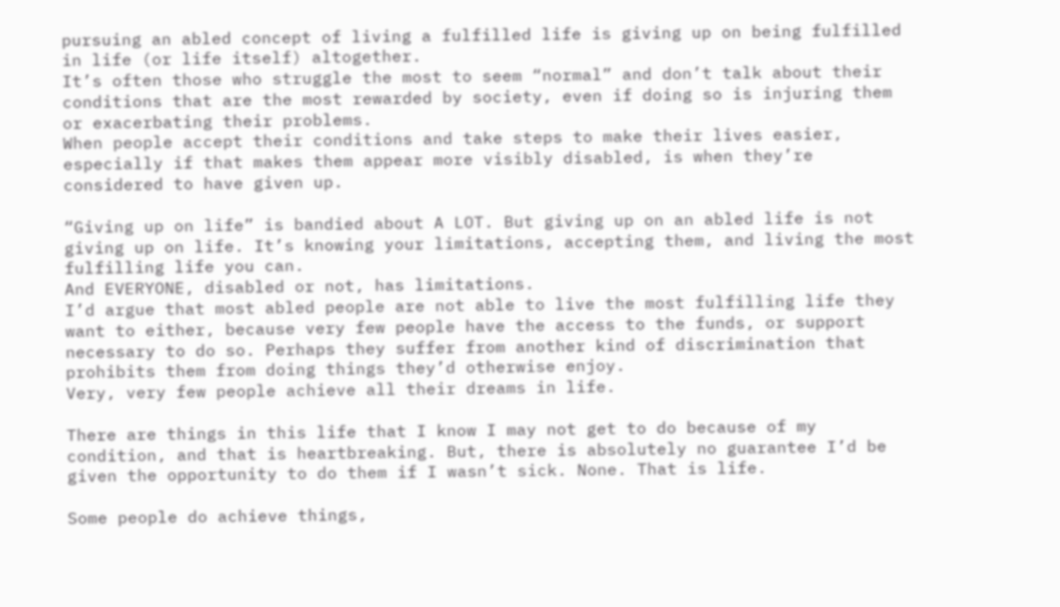pursuing an abled concept of living a fulfilled life is giving up on being fulfilled in life (or life itself) altogether.
It’s often those who struggle the most to seem “normal” and don’t talk about their conditions that are the most rewarded by society, even if doing so is injuring them or exacerbating their problems.
When people accept their conditions and take steps to make their lives easier, especially if that makes them appear more visibly disabled, is when they’re considered to have given up.

“Giving up on life” is bandied about A LOT. But giving up on an abled life is not giving up on life. It’s knowing your limitations, accepting them, and living the most fulfilling life you can.
And EVERYONE, disabled or not, has limitations.
I’d argue that most abled people are not able to live the most fulfilling life they want to either, because very few people have the access to the funds, or support necessary to do so. Perhaps they suffer from another kind of discrimination that prohibits them from doing things they’d otherwise enjoy.
Very, very few people achieve all their dreams in life.

There are things in this life that I know I may not get to do because of my condition, and that is heartbreaking. But, there is absolutely no guarantee I’d be given the opportunity to do them if I wasn’t sick. None. That is life.

Some people do achieve things,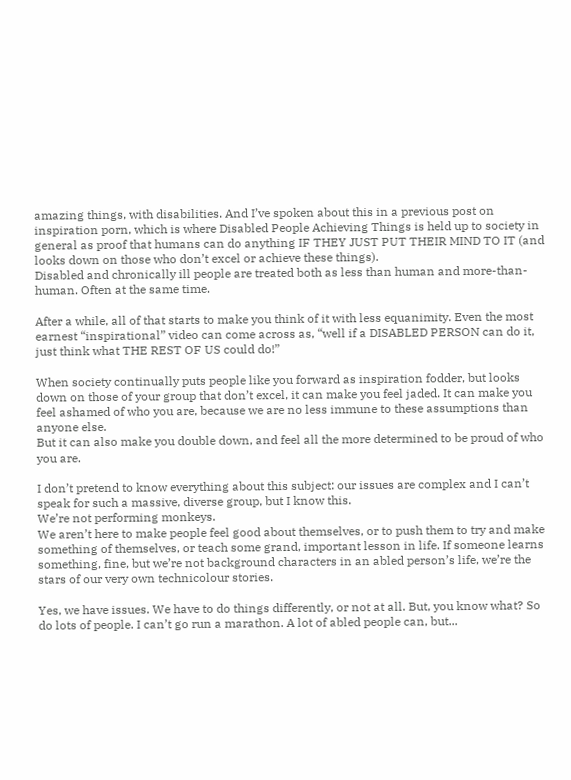amazing things, with disabilities. And I’ve spoken about this in a previous post on inspiration porn, which is where Disabled People Achieving Things is held up to society in general as proof that humans can do anything IF THEY JUST PUT THEIR MIND TO IT (and looks down on those who don’t excel or achieve these things).
Disabled and chronically ill people are treated both as less than human and more-than-human. Often at the same time.

After a while, all of that starts to make you think of it with less equanimity. Even the most earnest “inspirational” video can come across as, “well if a DISABLED PERSON can do it, just think what THE REST OF US could do!”

When society continually puts people like you forward as inspiration fodder, but looks down on those of your group that don’t excel, it can make you feel jaded. It can make you feel ashamed of who you are, because we are no less immune to these assumptions than anyone else.
But it can also make you double down, and feel all the more determined to be proud of who you are.

I don’t pretend to know everything about this subject: our issues are complex and I can’t speak for such a massive, diverse group, but I know this.
We’re not performing monkeys.
We aren’t here to make people feel good about themselves, or to push them to try and make something of themselves, or teach some grand, important lesson in life. If someone learns something, fine, but we’re not background characters in an abled person’s life, we’re the stars of our very own technicolour stories.

Yes, we have issues. We have to do things differently, or not at all. But, you know what? So do lots of people. I can’t go run a marathon. A lot of abled people can, but...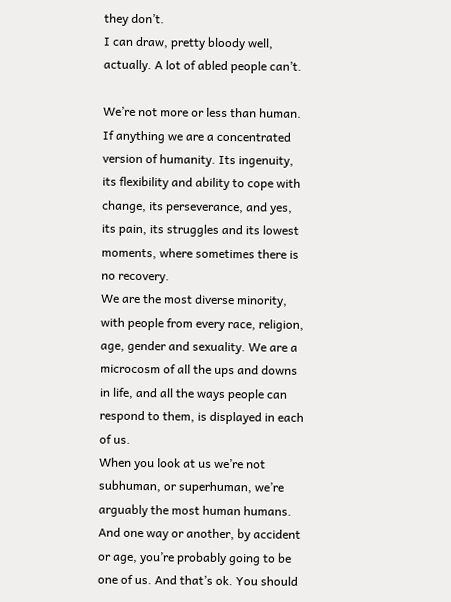they don’t.
I can draw, pretty bloody well, actually. A lot of abled people can’t.

We’re not more or less than human. If anything we are a concentrated version of humanity. Its ingenuity, its flexibility and ability to cope with change, its perseverance, and yes, its pain, its struggles and its lowest moments, where sometimes there is no recovery.
We are the most diverse minority, with people from every race, religion, age, gender and sexuality. We are a microcosm of all the ups and downs in life, and all the ways people can respond to them, is displayed in each of us.
When you look at us we’re not subhuman, or superhuman, we’re arguably the most human humans.
And one way or another, by accident or age, you’re probably going to be one of us. And that’s ok. You should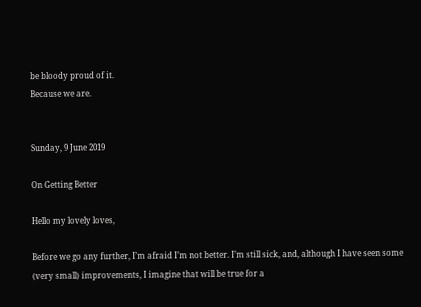be bloody proud of it.
Because we are.


Sunday, 9 June 2019

On Getting Better

Hello my lovely loves,

Before we go any further, I’m afraid I’m not better. I’m still sick, and, although I have seen some (very small) improvements, I imagine that will be true for a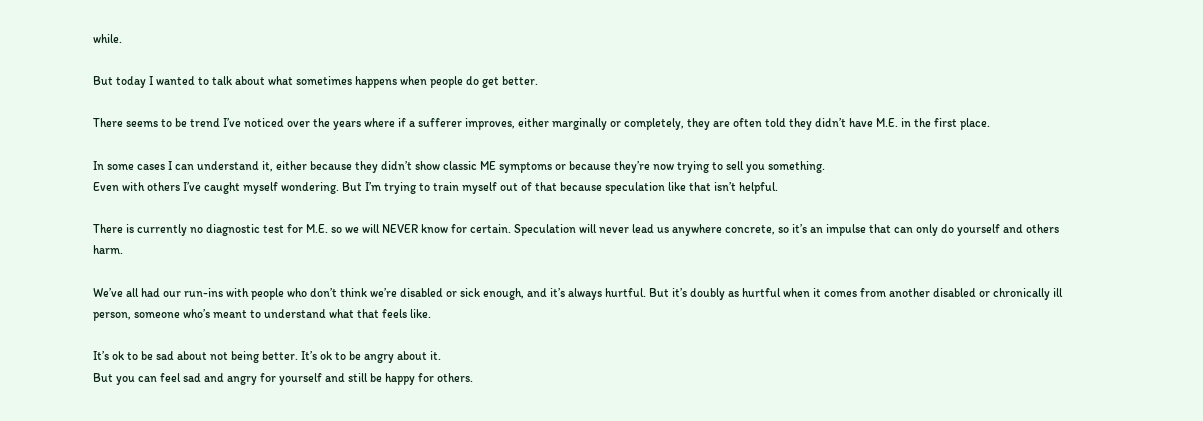while.

But today I wanted to talk about what sometimes happens when people do get better.

There seems to be trend I’ve noticed over the years where if a sufferer improves, either marginally or completely, they are often told they didn’t have M.E. in the first place.

In some cases I can understand it, either because they didn’t show classic ME symptoms or because they’re now trying to sell you something.
Even with others I’ve caught myself wondering. But I’m trying to train myself out of that because speculation like that isn’t helpful.

There is currently no diagnostic test for M.E. so we will NEVER know for certain. Speculation will never lead us anywhere concrete, so it’s an impulse that can only do yourself and others harm.

We’ve all had our run-ins with people who don’t think we’re disabled or sick enough, and it’s always hurtful. But it’s doubly as hurtful when it comes from another disabled or chronically ill person, someone who’s meant to understand what that feels like.

It’s ok to be sad about not being better. It’s ok to be angry about it.
But you can feel sad and angry for yourself and still be happy for others.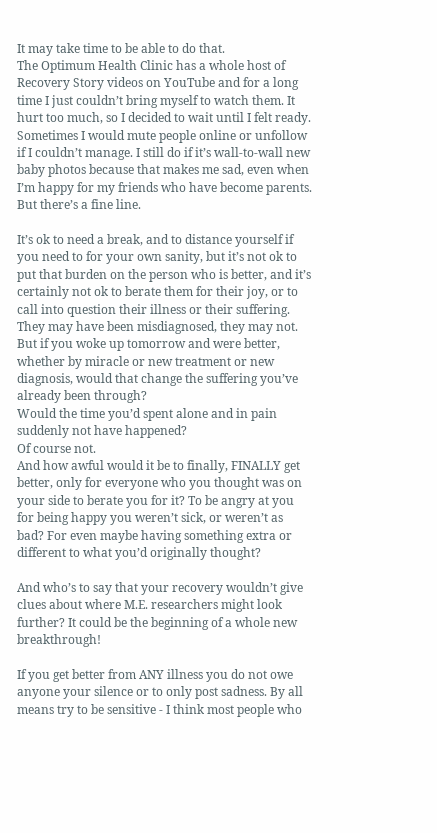It may take time to be able to do that.
The Optimum Health Clinic has a whole host of Recovery Story videos on YouTube and for a long time I just couldn’t bring myself to watch them. It hurt too much, so I decided to wait until I felt ready.
Sometimes I would mute people online or unfollow if I couldn’t manage. I still do if it’s wall-to-wall new baby photos because that makes me sad, even when I’m happy for my friends who have become parents.
But there’s a fine line.

It’s ok to need a break, and to distance yourself if you need to for your own sanity, but it’s not ok to put that burden on the person who is better, and it’s certainly not ok to berate them for their joy, or to call into question their illness or their suffering.
They may have been misdiagnosed, they may not. But if you woke up tomorrow and were better, whether by miracle or new treatment or new diagnosis, would that change the suffering you’ve already been through?
Would the time you’d spent alone and in pain suddenly not have happened?
Of course not.
And how awful would it be to finally, FINALLY get better, only for everyone who you thought was on your side to berate you for it? To be angry at you for being happy you weren’t sick, or weren’t as bad? For even maybe having something extra or different to what you’d originally thought?

And who’s to say that your recovery wouldn’t give clues about where M.E. researchers might look further? It could be the beginning of a whole new breakthrough!

If you get better from ANY illness you do not owe anyone your silence or to only post sadness. By all means try to be sensitive - I think most people who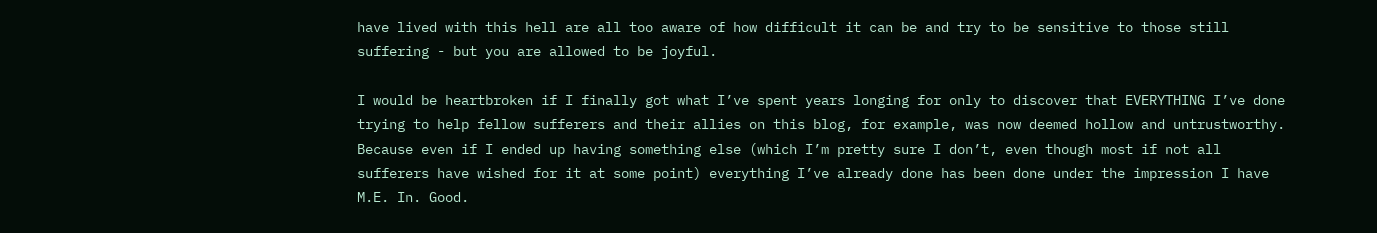have lived with this hell are all too aware of how difficult it can be and try to be sensitive to those still suffering - but you are allowed to be joyful.

I would be heartbroken if I finally got what I’ve spent years longing for only to discover that EVERYTHING I’ve done trying to help fellow sufferers and their allies on this blog, for example, was now deemed hollow and untrustworthy. Because even if I ended up having something else (which I’m pretty sure I don’t, even though most if not all sufferers have wished for it at some point) everything I’ve already done has been done under the impression I have M.E. In. Good.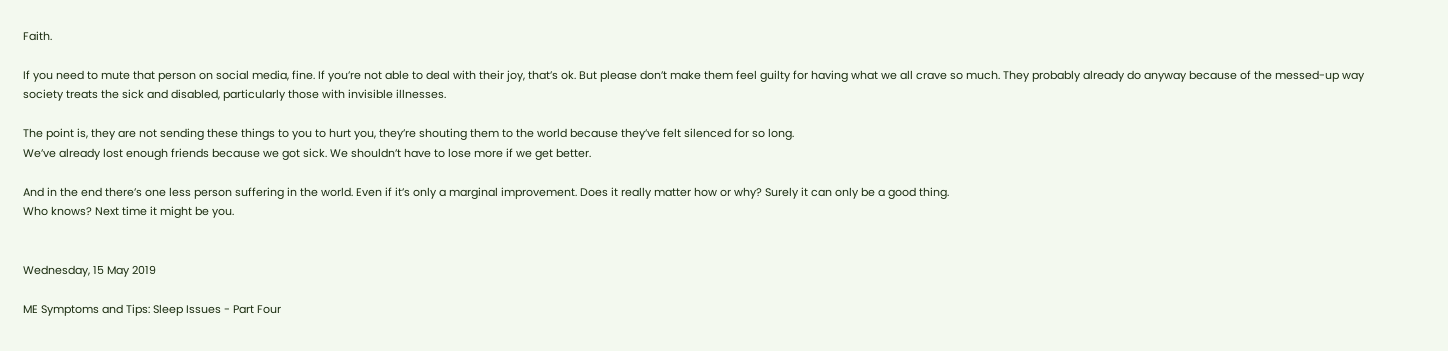Faith.

If you need to mute that person on social media, fine. If you’re not able to deal with their joy, that’s ok. But please don’t make them feel guilty for having what we all crave so much. They probably already do anyway because of the messed-up way society treats the sick and disabled, particularly those with invisible illnesses.

The point is, they are not sending these things to you to hurt you, they’re shouting them to the world because they’ve felt silenced for so long.
We’ve already lost enough friends because we got sick. We shouldn’t have to lose more if we get better.

And in the end there’s one less person suffering in the world. Even if it’s only a marginal improvement. Does it really matter how or why? Surely it can only be a good thing.
Who knows? Next time it might be you.


Wednesday, 15 May 2019

ME Symptoms and Tips: Sleep Issues - Part Four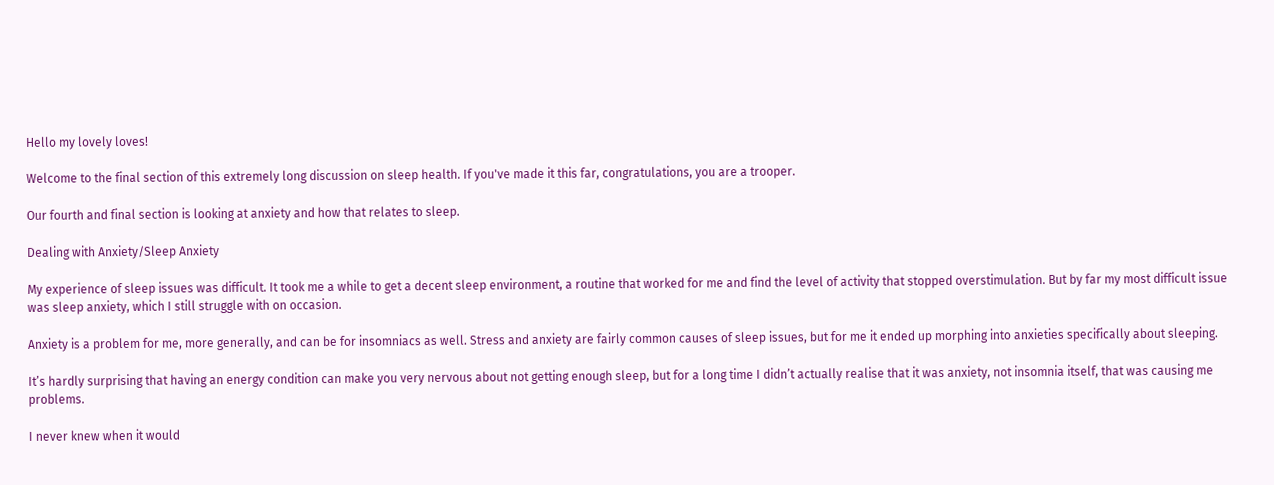Hello my lovely loves!

Welcome to the final section of this extremely long discussion on sleep health. If you've made it this far, congratulations, you are a trooper.

Our fourth and final section is looking at anxiety and how that relates to sleep.

Dealing with Anxiety/Sleep Anxiety

My experience of sleep issues was difficult. It took me a while to get a decent sleep environment, a routine that worked for me and find the level of activity that stopped overstimulation. But by far my most difficult issue was sleep anxiety, which I still struggle with on occasion.

Anxiety is a problem for me, more generally, and can be for insomniacs as well. Stress and anxiety are fairly common causes of sleep issues, but for me it ended up morphing into anxieties specifically about sleeping.

It’s hardly surprising that having an energy condition can make you very nervous about not getting enough sleep, but for a long time I didn’t actually realise that it was anxiety, not insomnia itself, that was causing me problems.

I never knew when it would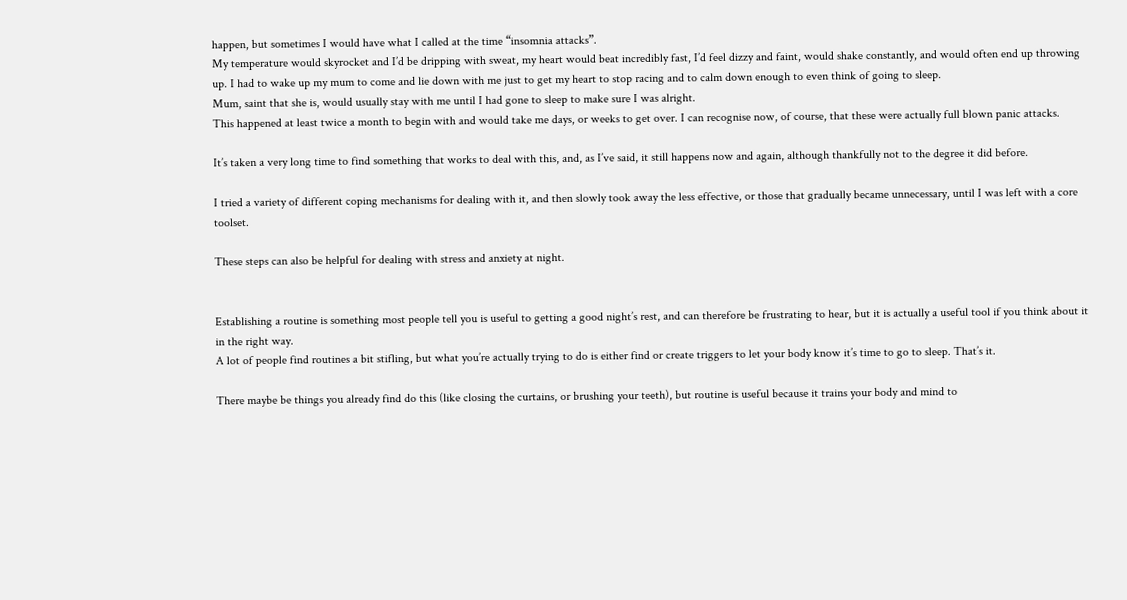happen, but sometimes I would have what I called at the time “insomnia attacks”.
My temperature would skyrocket and I’d be dripping with sweat, my heart would beat incredibly fast, I’d feel dizzy and faint, would shake constantly, and would often end up throwing up. I had to wake up my mum to come and lie down with me just to get my heart to stop racing and to calm down enough to even think of going to sleep.
Mum, saint that she is, would usually stay with me until I had gone to sleep to make sure I was alright.
This happened at least twice a month to begin with and would take me days, or weeks to get over. I can recognise now, of course, that these were actually full blown panic attacks.

It’s taken a very long time to find something that works to deal with this, and, as I’ve said, it still happens now and again, although thankfully not to the degree it did before.

I tried a variety of different coping mechanisms for dealing with it, and then slowly took away the less effective, or those that gradually became unnecessary, until I was left with a core toolset.

These steps can also be helpful for dealing with stress and anxiety at night.


Establishing a routine is something most people tell you is useful to getting a good night’s rest, and can therefore be frustrating to hear, but it is actually a useful tool if you think about it in the right way.
A lot of people find routines a bit stifling, but what you’re actually trying to do is either find or create triggers to let your body know it’s time to go to sleep. That’s it.

There maybe be things you already find do this (like closing the curtains, or brushing your teeth), but routine is useful because it trains your body and mind to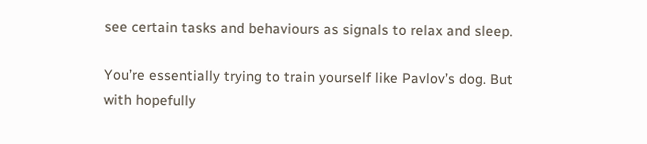see certain tasks and behaviours as signals to relax and sleep.

You’re essentially trying to train yourself like Pavlov’s dog. But with hopefully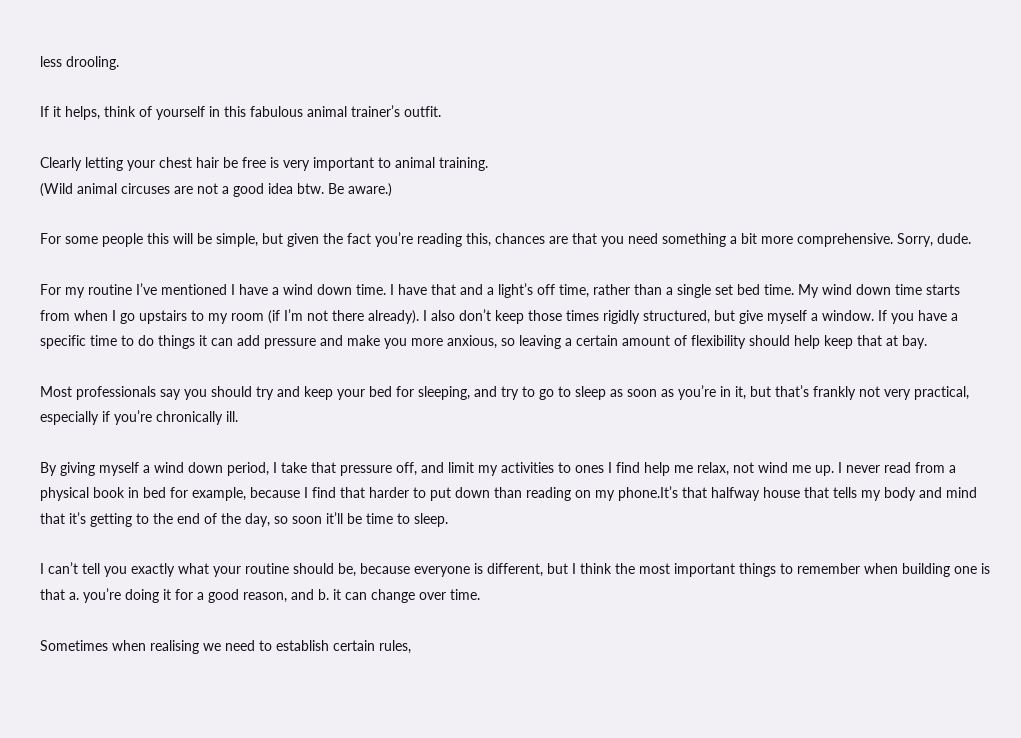less drooling.

If it helps, think of yourself in this fabulous animal trainer’s outfit.

Clearly letting your chest hair be free is very important to animal training.
(Wild animal circuses are not a good idea btw. Be aware.)

For some people this will be simple, but given the fact you’re reading this, chances are that you need something a bit more comprehensive. Sorry, dude.

For my routine I’ve mentioned I have a wind down time. I have that and a light’s off time, rather than a single set bed time. My wind down time starts from when I go upstairs to my room (if I’m not there already). I also don’t keep those times rigidly structured, but give myself a window. If you have a specific time to do things it can add pressure and make you more anxious, so leaving a certain amount of flexibility should help keep that at bay.

Most professionals say you should try and keep your bed for sleeping, and try to go to sleep as soon as you’re in it, but that’s frankly not very practical, especially if you’re chronically ill.

By giving myself a wind down period, I take that pressure off, and limit my activities to ones I find help me relax, not wind me up. I never read from a physical book in bed for example, because I find that harder to put down than reading on my phone.It’s that halfway house that tells my body and mind that it’s getting to the end of the day, so soon it’ll be time to sleep.

I can’t tell you exactly what your routine should be, because everyone is different, but I think the most important things to remember when building one is that a. you’re doing it for a good reason, and b. it can change over time.

Sometimes when realising we need to establish certain rules,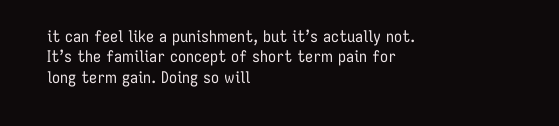it can feel like a punishment, but it’s actually not. It’s the familiar concept of short term pain for long term gain. Doing so will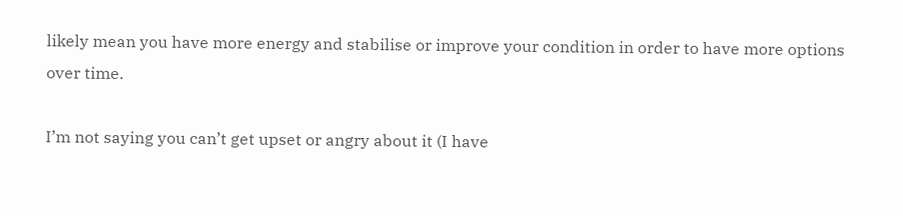likely mean you have more energy and stabilise or improve your condition in order to have more options over time.

I’m not saying you can’t get upset or angry about it (I have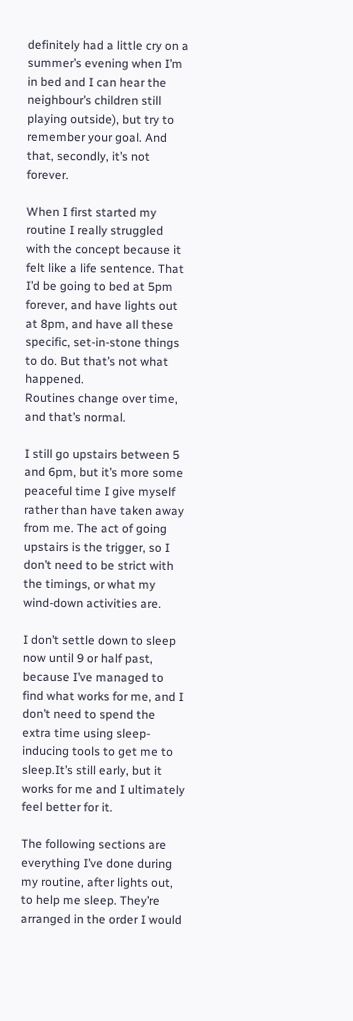definitely had a little cry on a summer’s evening when I’m in bed and I can hear the neighbour’s children still playing outside), but try to remember your goal. And that, secondly, it’s not forever.

When I first started my routine I really struggled with the concept because it felt like a life sentence. That I’d be going to bed at 5pm forever, and have lights out at 8pm, and have all these specific, set-in-stone things to do. But that’s not what happened.
Routines change over time, and that’s normal.

I still go upstairs between 5 and 6pm, but it’s more some peaceful time I give myself rather than have taken away from me. The act of going upstairs is the trigger, so I don’t need to be strict with the timings, or what my wind-down activities are.

I don’t settle down to sleep now until 9 or half past, because I’ve managed to find what works for me, and I don’t need to spend the extra time using sleep-inducing tools to get me to sleep.It’s still early, but it works for me and I ultimately feel better for it.

The following sections are everything I’ve done during my routine, after lights out, to help me sleep. They’re arranged in the order I would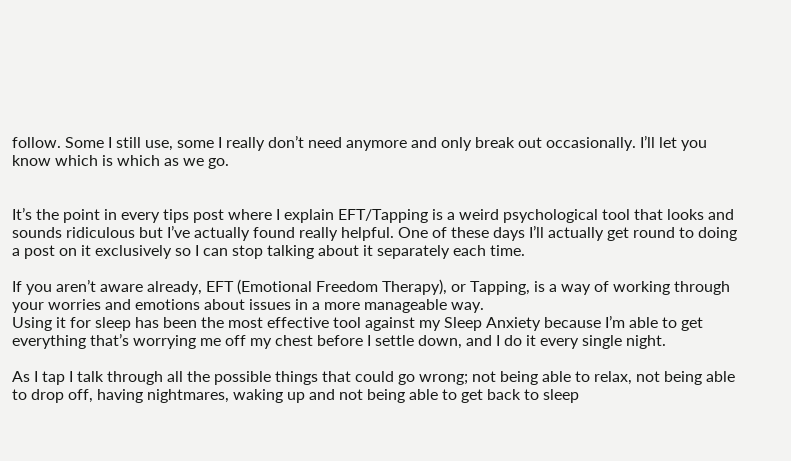follow. Some I still use, some I really don’t need anymore and only break out occasionally. I’ll let you know which is which as we go.


It’s the point in every tips post where I explain EFT/Tapping is a weird psychological tool that looks and sounds ridiculous but I’ve actually found really helpful. One of these days I’ll actually get round to doing a post on it exclusively so I can stop talking about it separately each time.

If you aren’t aware already, EFT (Emotional Freedom Therapy), or Tapping, is a way of working through your worries and emotions about issues in a more manageable way.
Using it for sleep has been the most effective tool against my Sleep Anxiety because I’m able to get everything that’s worrying me off my chest before I settle down, and I do it every single night.

As I tap I talk through all the possible things that could go wrong; not being able to relax, not being able to drop off, having nightmares, waking up and not being able to get back to sleep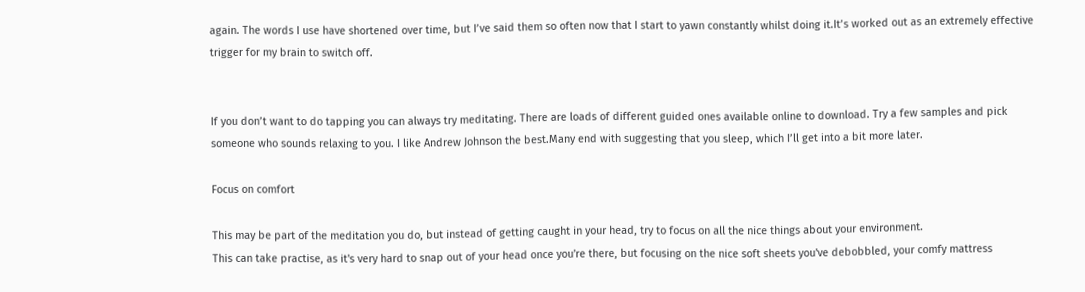again. The words I use have shortened over time, but I’ve said them so often now that I start to yawn constantly whilst doing it.It’s worked out as an extremely effective trigger for my brain to switch off.


If you don’t want to do tapping you can always try meditating. There are loads of different guided ones available online to download. Try a few samples and pick someone who sounds relaxing to you. I like Andrew Johnson the best.Many end with suggesting that you sleep, which I’ll get into a bit more later.

Focus on comfort

This may be part of the meditation you do, but instead of getting caught in your head, try to focus on all the nice things about your environment.
This can take practise, as it's very hard to snap out of your head once you're there, but focusing on the nice soft sheets you've debobbled, your comfy mattress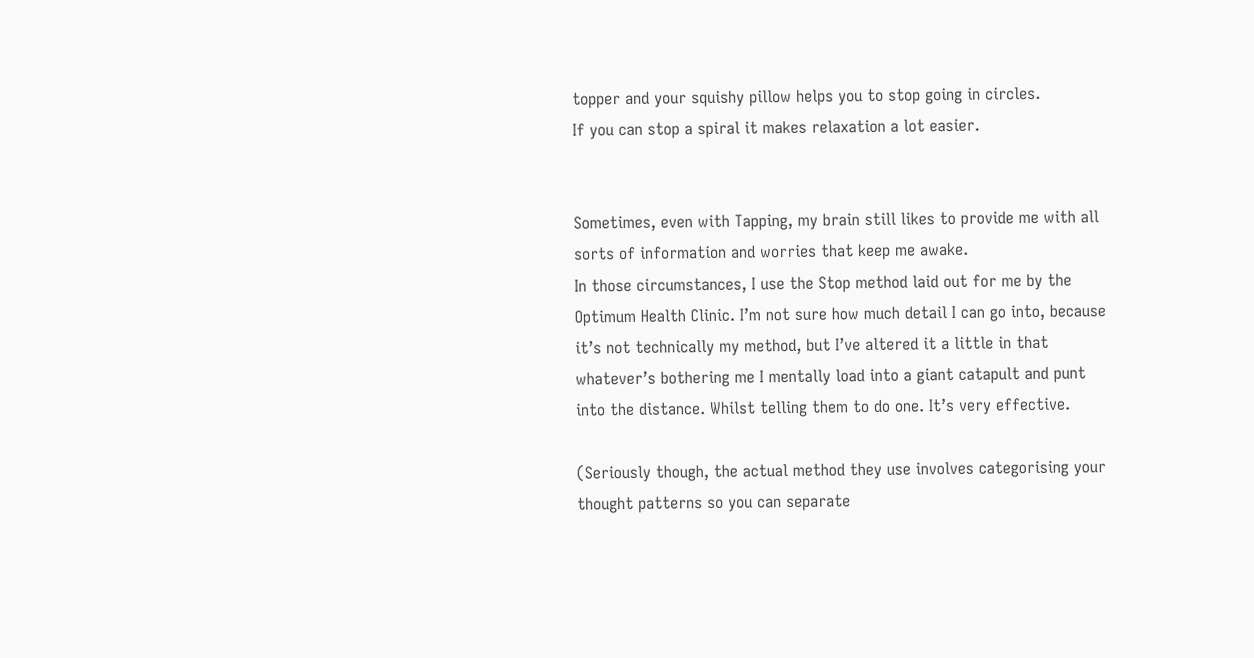topper and your squishy pillow helps you to stop going in circles.
If you can stop a spiral it makes relaxation a lot easier.


Sometimes, even with Tapping, my brain still likes to provide me with all sorts of information and worries that keep me awake.
In those circumstances, I use the Stop method laid out for me by the Optimum Health Clinic. I’m not sure how much detail I can go into, because it’s not technically my method, but I’ve altered it a little in that whatever’s bothering me I mentally load into a giant catapult and punt into the distance. Whilst telling them to do one. It’s very effective.

(Seriously though, the actual method they use involves categorising your thought patterns so you can separate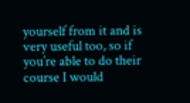yourself from it and is very useful too, so if you’re able to do their course I would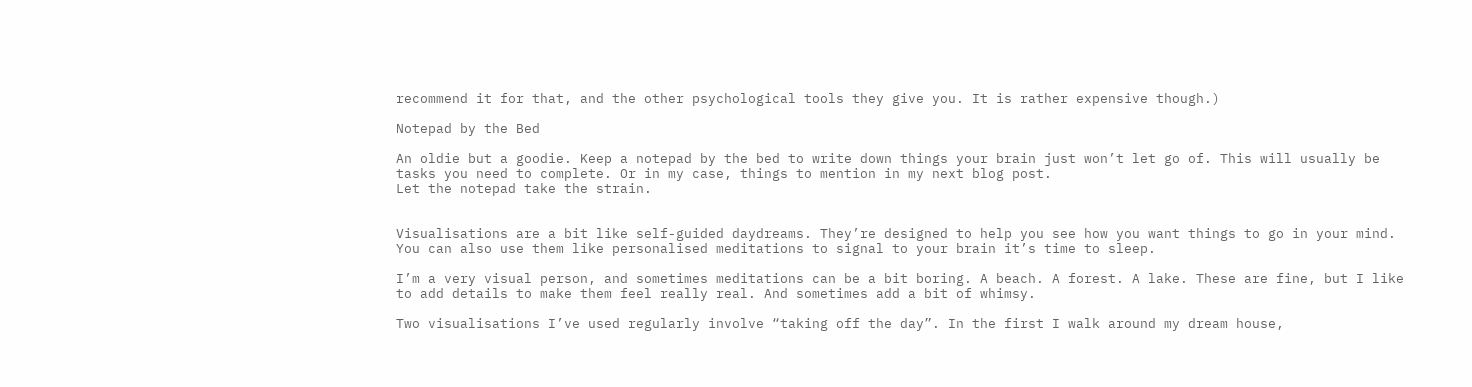recommend it for that, and the other psychological tools they give you. It is rather expensive though.)

Notepad by the Bed

An oldie but a goodie. Keep a notepad by the bed to write down things your brain just won’t let go of. This will usually be tasks you need to complete. Or in my case, things to mention in my next blog post.
Let the notepad take the strain.


Visualisations are a bit like self-guided daydreams. They’re designed to help you see how you want things to go in your mind. You can also use them like personalised meditations to signal to your brain it’s time to sleep.

I’m a very visual person, and sometimes meditations can be a bit boring. A beach. A forest. A lake. These are fine, but I like to add details to make them feel really real. And sometimes add a bit of whimsy.

Two visualisations I’ve used regularly involve “taking off the day”. In the first I walk around my dream house,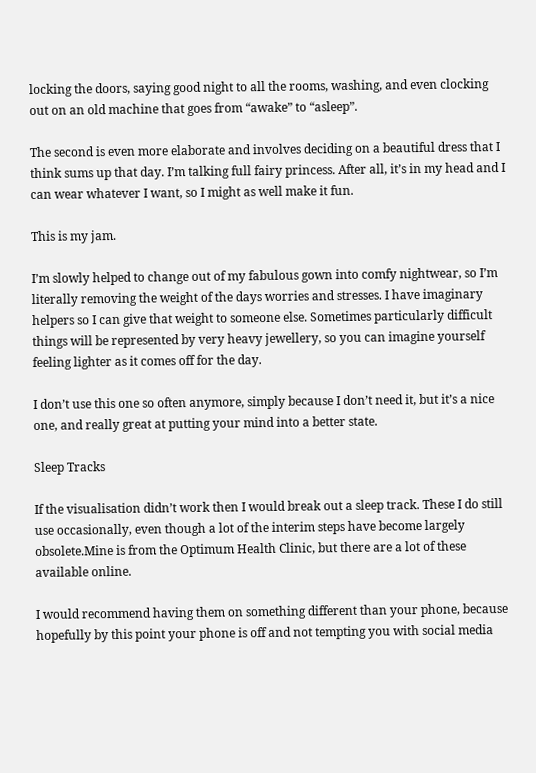locking the doors, saying good night to all the rooms, washing, and even clocking out on an old machine that goes from “awake” to “asleep”.

The second is even more elaborate and involves deciding on a beautiful dress that I think sums up that day. I’m talking full fairy princess. After all, it’s in my head and I can wear whatever I want, so I might as well make it fun.

This is my jam.

I’m slowly helped to change out of my fabulous gown into comfy nightwear, so I’m literally removing the weight of the days worries and stresses. I have imaginary helpers so I can give that weight to someone else. Sometimes particularly difficult things will be represented by very heavy jewellery, so you can imagine yourself feeling lighter as it comes off for the day.

I don’t use this one so often anymore, simply because I don’t need it, but it’s a nice one, and really great at putting your mind into a better state.

Sleep Tracks

If the visualisation didn’t work then I would break out a sleep track. These I do still use occasionally, even though a lot of the interim steps have become largely obsolete.Mine is from the Optimum Health Clinic, but there are a lot of these available online.

I would recommend having them on something different than your phone, because hopefully by this point your phone is off and not tempting you with social media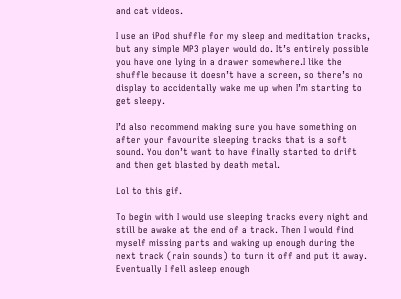and cat videos.

I use an iPod shuffle for my sleep and meditation tracks, but any simple MP3 player would do. It’s entirely possible you have one lying in a drawer somewhere.I like the shuffle because it doesn’t have a screen, so there’s no display to accidentally wake me up when I’m starting to get sleepy.

I’d also recommend making sure you have something on after your favourite sleeping tracks that is a soft sound. You don’t want to have finally started to drift and then get blasted by death metal.

Lol to this gif.

To begin with I would use sleeping tracks every night and still be awake at the end of a track. Then I would find myself missing parts and waking up enough during the next track (rain sounds) to turn it off and put it away. Eventually I fell asleep enough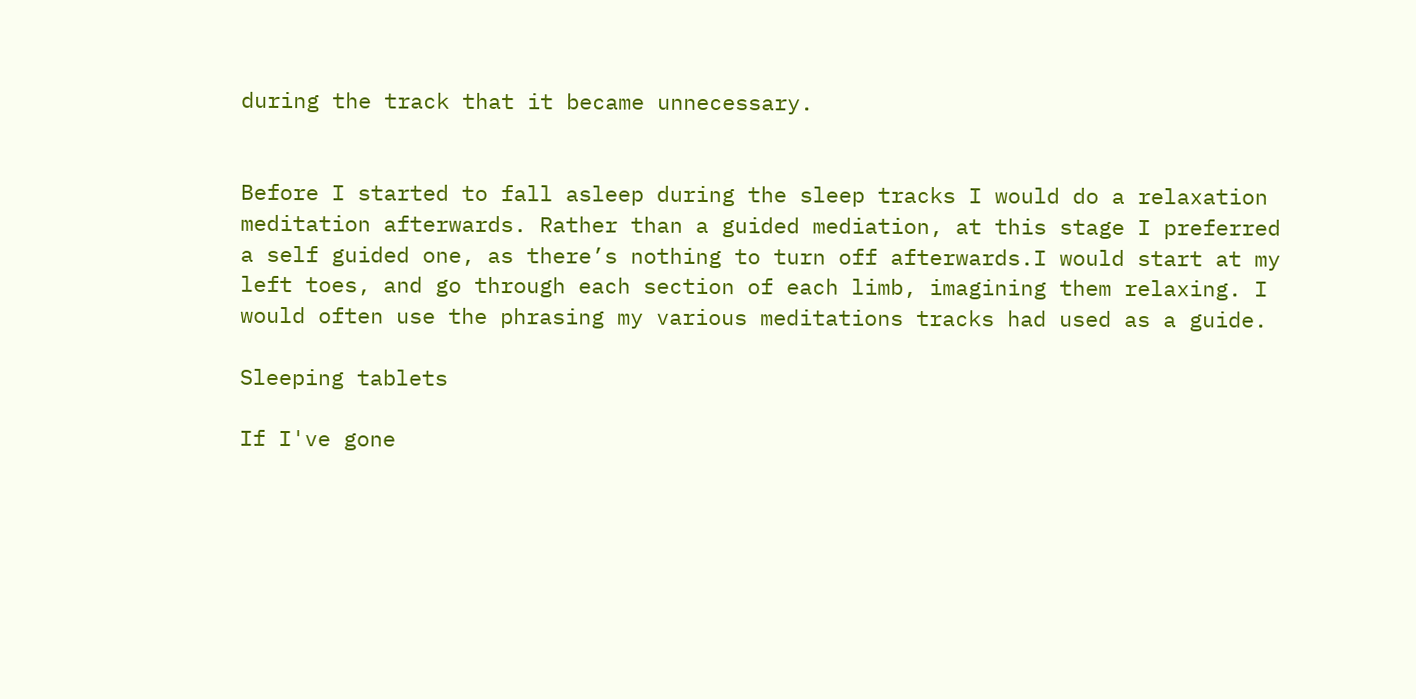during the track that it became unnecessary.


Before I started to fall asleep during the sleep tracks I would do a relaxation meditation afterwards. Rather than a guided mediation, at this stage I preferred a self guided one, as there’s nothing to turn off afterwards.I would start at my left toes, and go through each section of each limb, imagining them relaxing. I would often use the phrasing my various meditations tracks had used as a guide.

Sleeping tablets

If I've gone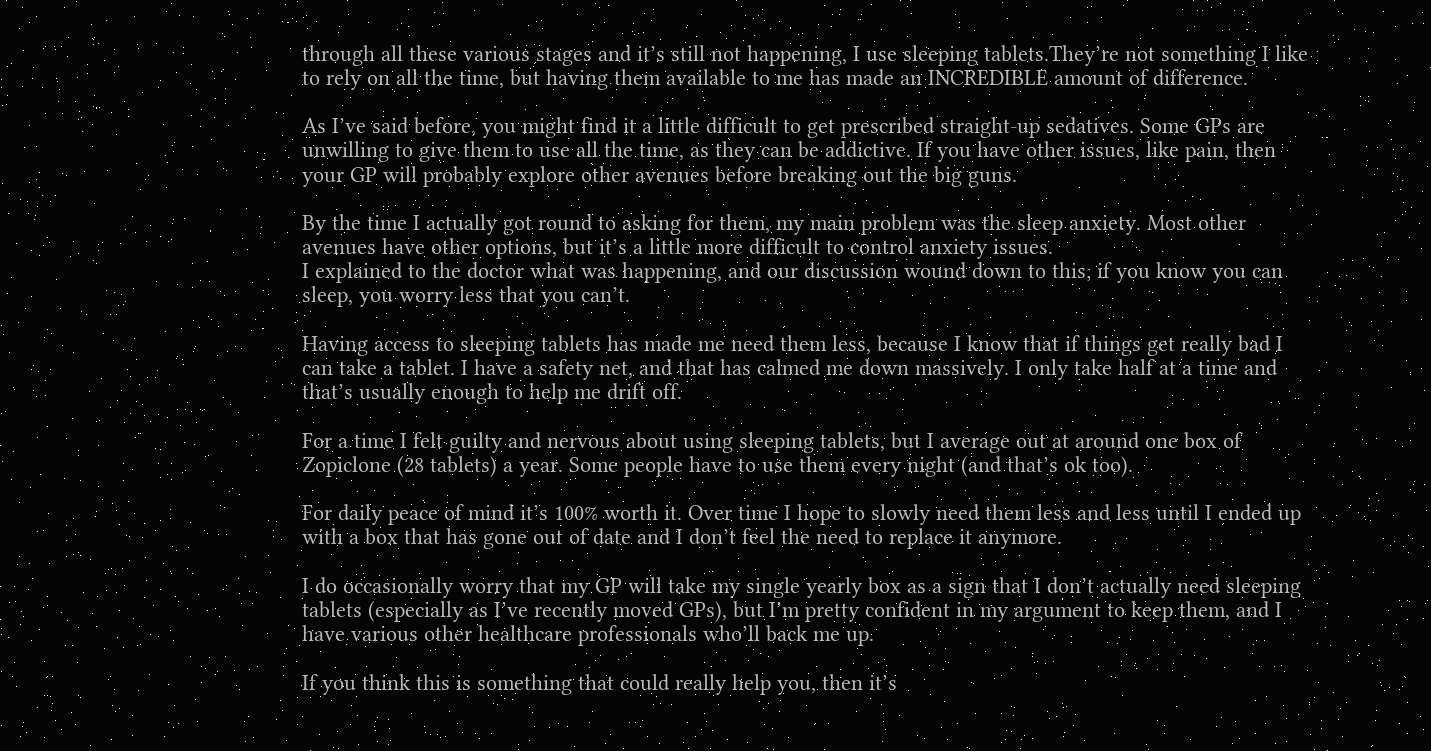through all these various stages and it’s still not happening, I use sleeping tablets.They’re not something I like to rely on all the time, but having them available to me has made an INCREDIBLE amount of difference.

As I’ve said before, you might find it a little difficult to get prescribed straight-up sedatives. Some GPs are unwilling to give them to use all the time, as they can be addictive. If you have other issues, like pain, then your GP will probably explore other avenues before breaking out the big guns.

By the time I actually got round to asking for them, my main problem was the sleep anxiety. Most other avenues have other options, but it’s a little more difficult to control anxiety issues.
I explained to the doctor what was happening, and our discussion wound down to this; if you know you can sleep, you worry less that you can’t.

Having access to sleeping tablets has made me need them less, because I know that if things get really bad I can take a tablet. I have a safety net, and that has calmed me down massively. I only take half at a time and that’s usually enough to help me drift off.

For a time I felt guilty and nervous about using sleeping tablets, but I average out at around one box of Zopiclone (28 tablets) a year. Some people have to use them every night (and that’s ok too).

For daily peace of mind it’s 100% worth it. Over time I hope to slowly need them less and less until I ended up with a box that has gone out of date and I don’t feel the need to replace it anymore.

I do occasionally worry that my GP will take my single yearly box as a sign that I don’t actually need sleeping tablets (especially as I’ve recently moved GPs), but I’m pretty confident in my argument to keep them, and I have various other healthcare professionals who’ll back me up.

If you think this is something that could really help you, then it’s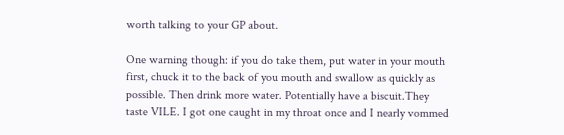worth talking to your GP about.

One warning though: if you do take them, put water in your mouth first, chuck it to the back of you mouth and swallow as quickly as possible. Then drink more water. Potentially have a biscuit.They taste VILE. I got one caught in my throat once and I nearly vommed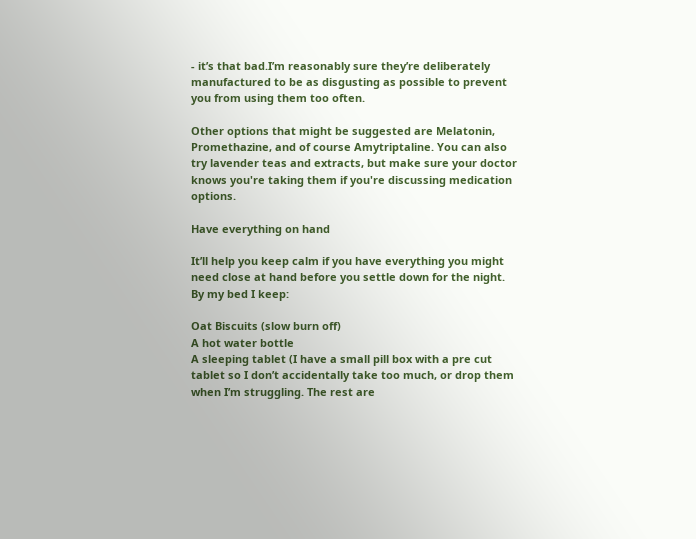- it’s that bad.I’m reasonably sure they’re deliberately manufactured to be as disgusting as possible to prevent you from using them too often.

Other options that might be suggested are Melatonin, Promethazine, and of course Amytriptaline. You can also try lavender teas and extracts, but make sure your doctor knows you're taking them if you're discussing medication options.

Have everything on hand

It’ll help you keep calm if you have everything you might need close at hand before you settle down for the night.
By my bed I keep:

Oat Biscuits (slow burn off)
A hot water bottle
A sleeping tablet (I have a small pill box with a pre cut tablet so I don’t accidentally take too much, or drop them when I’m struggling. The rest are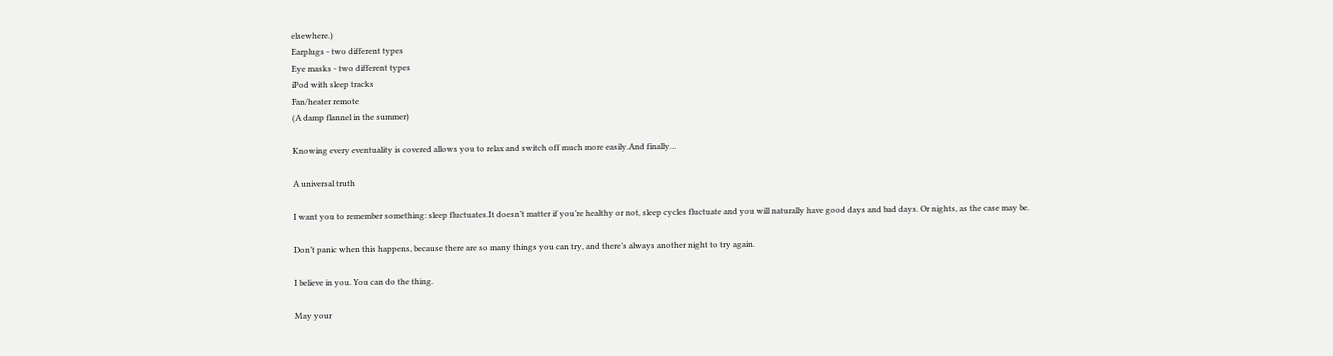elsewhere.)
Earplugs - two different types
Eye masks - two different types
iPod with sleep tracks
Fan/heater remote
(A damp flannel in the summer)

Knowing every eventuality is covered allows you to relax and switch off much more easily.And finally…

A universal truth

I want you to remember something: sleep fluctuates.It doesn’t matter if you’re healthy or not, sleep cycles fluctuate and you will naturally have good days and bad days. Or nights, as the case may be.

Don’t panic when this happens, because there are so many things you can try, and there’s always another night to try again.

I believe in you. You can do the thing.

May your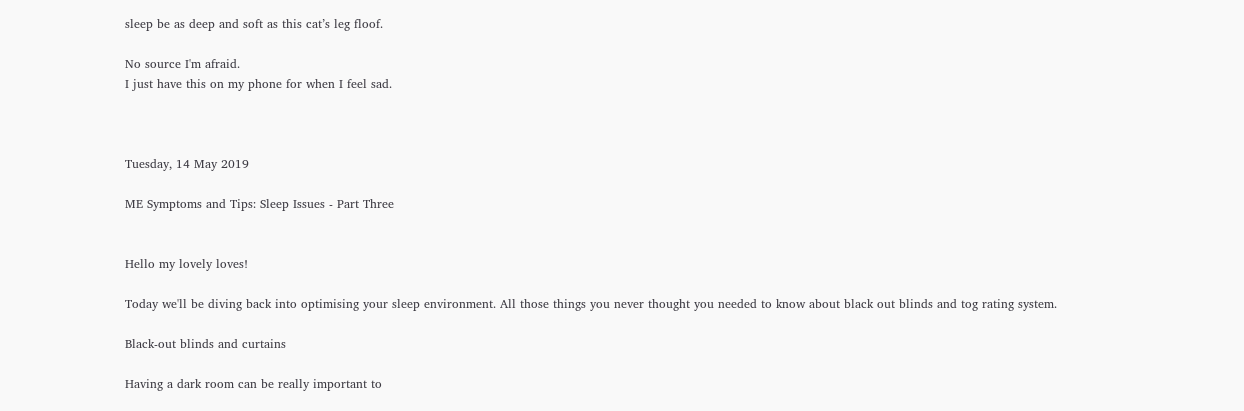sleep be as deep and soft as this cat’s leg floof.

No source I'm afraid.
I just have this on my phone for when I feel sad.



Tuesday, 14 May 2019

ME Symptoms and Tips: Sleep Issues - Part Three


Hello my lovely loves!

Today we'll be diving back into optimising your sleep environment. All those things you never thought you needed to know about black out blinds and tog rating system.

Black-out blinds and curtains

Having a dark room can be really important to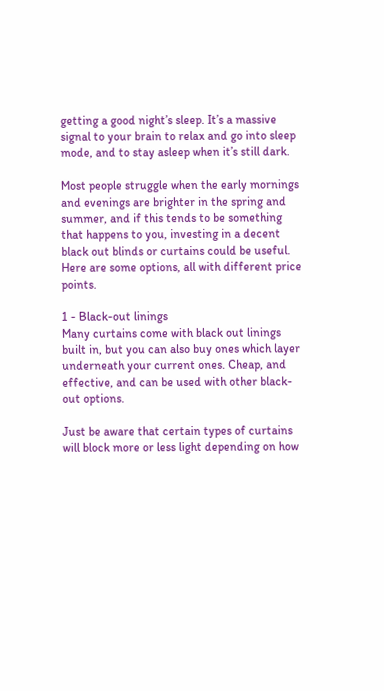getting a good night’s sleep. It’s a massive signal to your brain to relax and go into sleep mode, and to stay asleep when it’s still dark.

Most people struggle when the early mornings and evenings are brighter in the spring and summer, and if this tends to be something that happens to you, investing in a decent black out blinds or curtains could be useful.
Here are some options, all with different price points.

1 - Black-out linings
Many curtains come with black out linings built in, but you can also buy ones which layer underneath your current ones. Cheap, and effective, and can be used with other black-out options.

Just be aware that certain types of curtains will block more or less light depending on how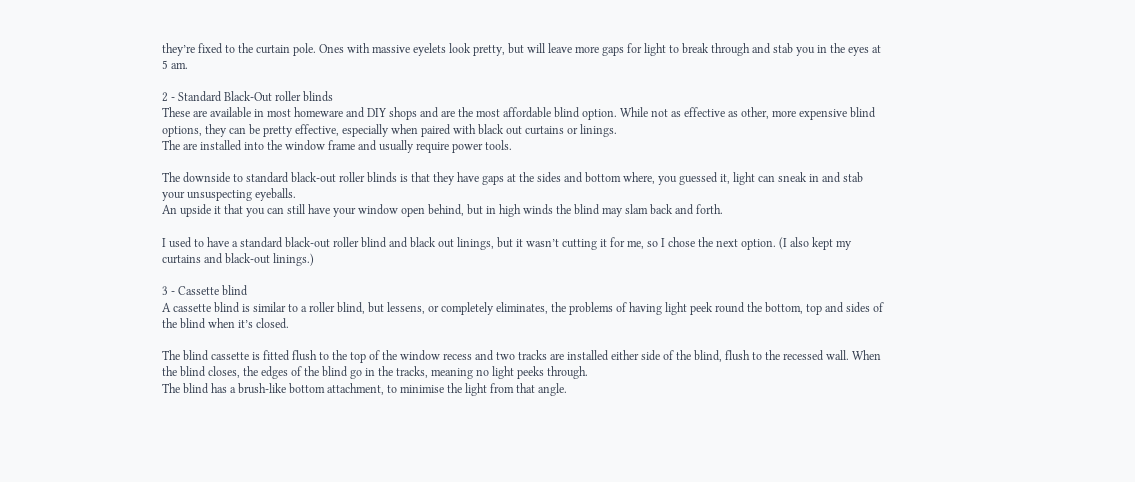they’re fixed to the curtain pole. Ones with massive eyelets look pretty, but will leave more gaps for light to break through and stab you in the eyes at 5 am.

2 - Standard Black-Out roller blinds
These are available in most homeware and DIY shops and are the most affordable blind option. While not as effective as other, more expensive blind options, they can be pretty effective, especially when paired with black out curtains or linings.
The are installed into the window frame and usually require power tools.

The downside to standard black-out roller blinds is that they have gaps at the sides and bottom where, you guessed it, light can sneak in and stab your unsuspecting eyeballs.
An upside it that you can still have your window open behind, but in high winds the blind may slam back and forth.

I used to have a standard black-out roller blind and black out linings, but it wasn’t cutting it for me, so I chose the next option. (I also kept my curtains and black-out linings.)

3 - Cassette blind
A cassette blind is similar to a roller blind, but lessens, or completely eliminates, the problems of having light peek round the bottom, top and sides of the blind when it’s closed.

The blind cassette is fitted flush to the top of the window recess and two tracks are installed either side of the blind, flush to the recessed wall. When the blind closes, the edges of the blind go in the tracks, meaning no light peeks through.
The blind has a brush-like bottom attachment, to minimise the light from that angle.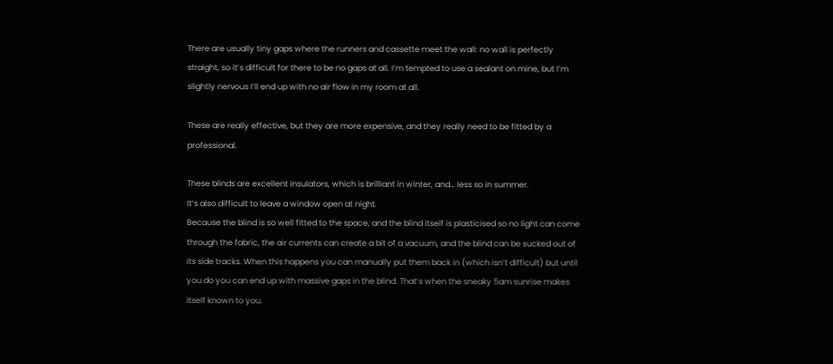There are usually tiny gaps where the runners and cassette meet the wall: no wall is perfectly straight, so it’s difficult for there to be no gaps at all. I’m tempted to use a sealant on mine, but I’m slightly nervous I’ll end up with no air flow in my room at all.

These are really effective, but they are more expensive, and they really need to be fitted by a professional.

These blinds are excellent insulators, which is brilliant in winter, and… less so in summer.
It’s also difficult to leave a window open at night.
Because the blind is so well fitted to the space, and the blind itself is plasticised so no light can come through the fabric, the air currents can create a bit of a vacuum, and the blind can be sucked out of its side tracks. When this happens you can manually put them back in (which isn’t difficult) but until you do you can end up with massive gaps in the blind. That’s when the sneaky 5am sunrise makes itself known to you.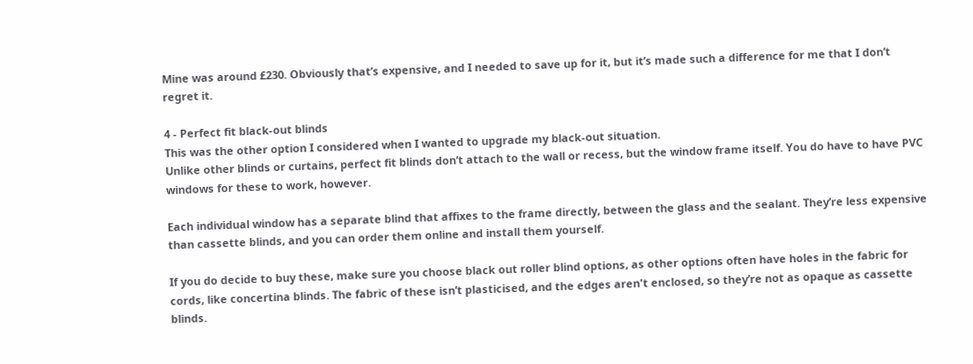Mine was around £230. Obviously that’s expensive, and I needed to save up for it, but it’s made such a difference for me that I don’t regret it.

4 - Perfect fit black-out blinds
This was the other option I considered when I wanted to upgrade my black-out situation.
Unlike other blinds or curtains, perfect fit blinds don’t attach to the wall or recess, but the window frame itself. You do have to have PVC windows for these to work, however.

Each individual window has a separate blind that affixes to the frame directly, between the glass and the sealant. They’re less expensive than cassette blinds, and you can order them online and install them yourself.

If you do decide to buy these, make sure you choose black out roller blind options, as other options often have holes in the fabric for cords, like concertina blinds. The fabric of these isn’t plasticised, and the edges aren't enclosed, so they’re not as opaque as cassette blinds.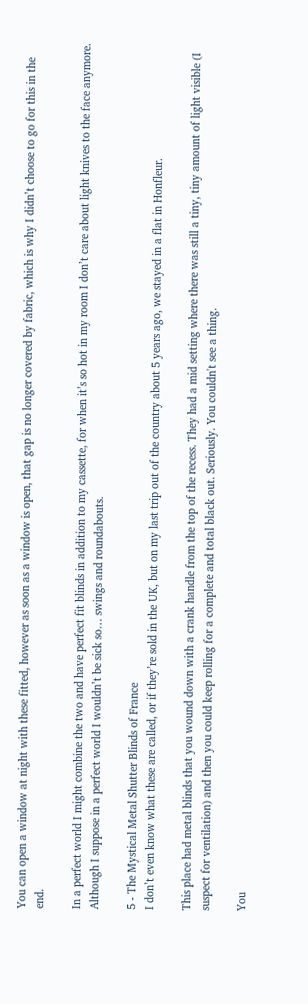You can open a window at night with these fitted, however as soon as a window is open, that gap is no longer covered by fabric, which is why I didn’t choose to go for this in the end.

In a perfect world I might combine the two and have perfect fit blinds in addition to my cassette, for when it’s so hot in my room I don’t care about light knives to the face anymore. Although I suppose in a perfect world I wouldn’t be sick so… swings and roundabouts.

5 - The Mystical Metal Shutter Blinds of France
I don’t even know what these are called, or if they’re sold in the UK, but on my last trip out of the country about 5 years ago, we stayed in a flat in Honfleur.

This place had metal blinds that you wound down with a crank handle from the top of the recess. They had a mid setting where there was still a tiny, tiny amount of light visible (I suspect for ventilation) and then you could keep rolling for a complete and total black out. Seriously. You couldn't see a thing.

You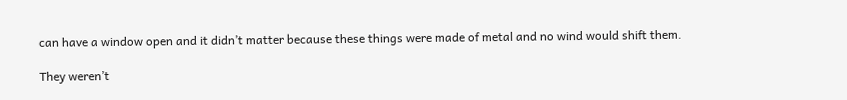can have a window open and it didn’t matter because these things were made of metal and no wind would shift them.

They weren’t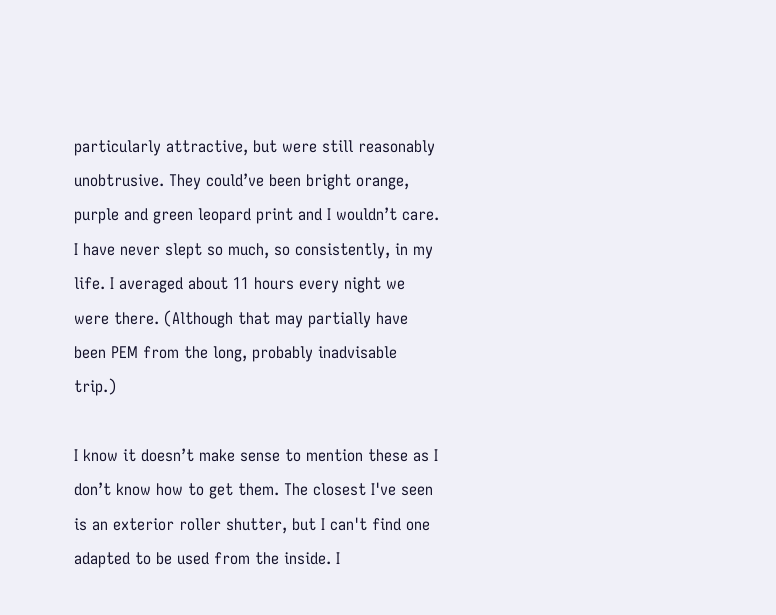particularly attractive, but were still reasonably unobtrusive. They could’ve been bright orange, purple and green leopard print and I wouldn’t care. I have never slept so much, so consistently, in my life. I averaged about 11 hours every night we were there. (Although that may partially have been PEM from the long, probably inadvisable trip.)

I know it doesn’t make sense to mention these as I don’t know how to get them. The closest I've seen is an exterior roller shutter, but I can't find one adapted to be used from the inside. I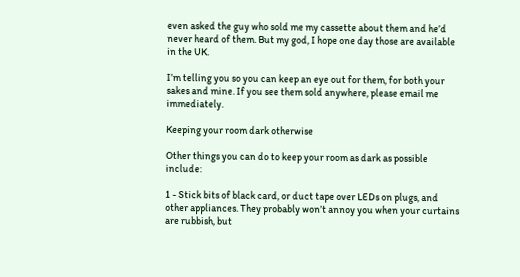even asked the guy who sold me my cassette about them and he’d never heard of them. But my god, I hope one day those are available in the UK.

I’m telling you so you can keep an eye out for them, for both your sakes and mine. If you see them sold anywhere, please email me immediately.

Keeping your room dark otherwise

Other things you can do to keep your room as dark as possible include:

1 - Stick bits of black card, or duct tape over LEDs on plugs, and other appliances. They probably won’t annoy you when your curtains are rubbish, but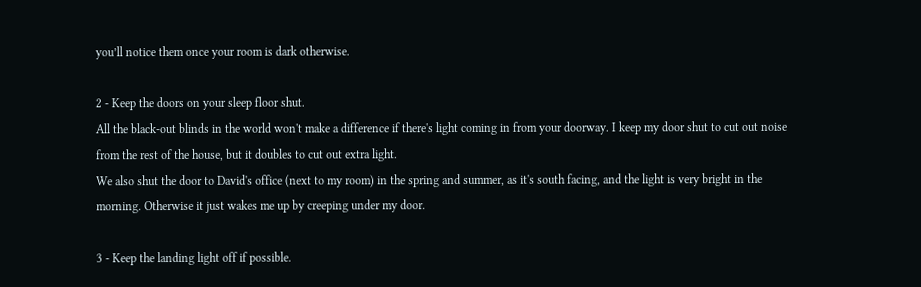you’ll notice them once your room is dark otherwise.

2 - Keep the doors on your sleep floor shut.
All the black-out blinds in the world won't make a difference if there's light coming in from your doorway. I keep my door shut to cut out noise from the rest of the house, but it doubles to cut out extra light.
We also shut the door to David's office (next to my room) in the spring and summer, as it's south facing, and the light is very bright in the morning. Otherwise it just wakes me up by creeping under my door.

3 - Keep the landing light off if possible.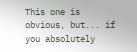This one is obvious, but... if you absolutely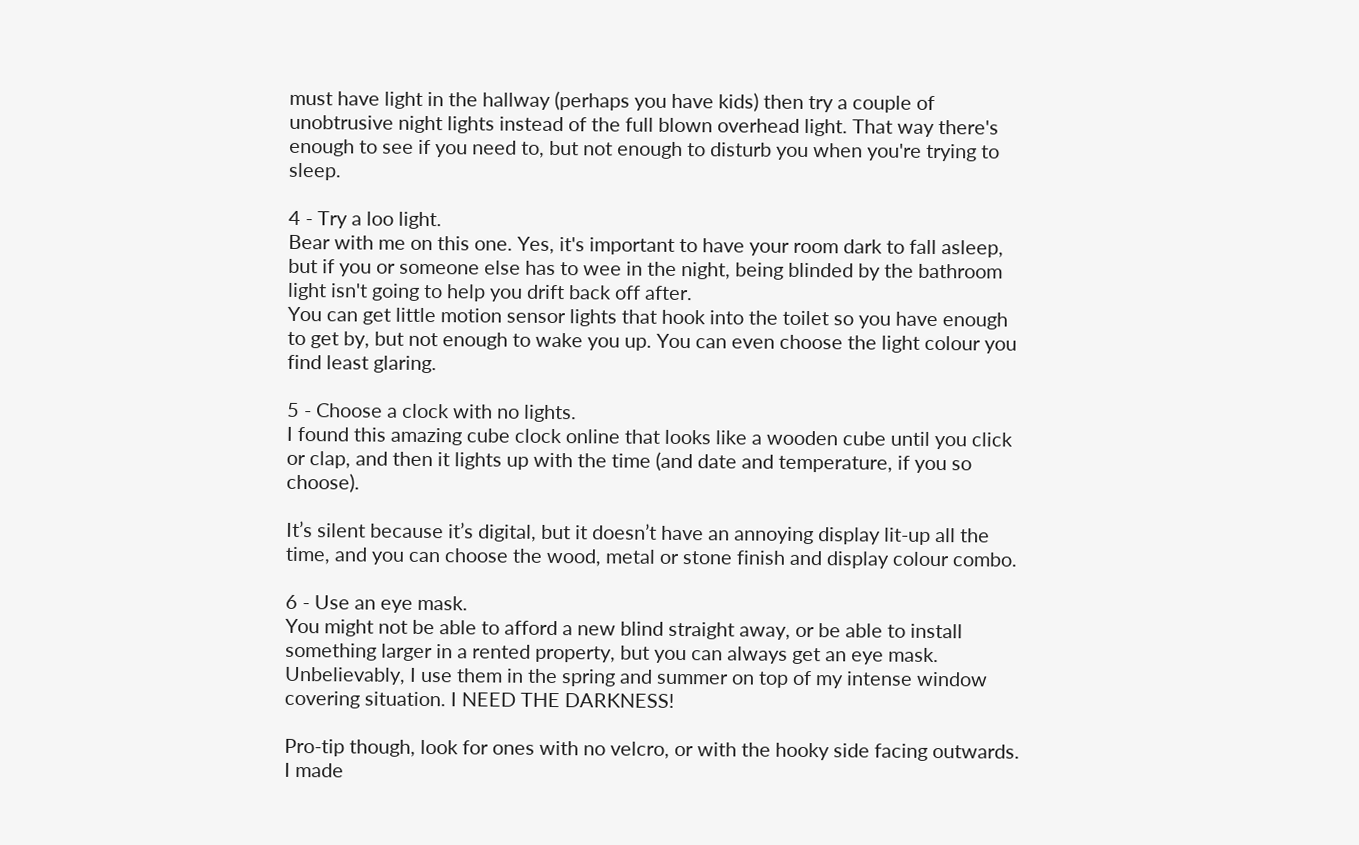must have light in the hallway (perhaps you have kids) then try a couple of unobtrusive night lights instead of the full blown overhead light. That way there's enough to see if you need to, but not enough to disturb you when you're trying to sleep.

4 - Try a loo light.
Bear with me on this one. Yes, it's important to have your room dark to fall asleep, but if you or someone else has to wee in the night, being blinded by the bathroom light isn't going to help you drift back off after.
You can get little motion sensor lights that hook into the toilet so you have enough to get by, but not enough to wake you up. You can even choose the light colour you find least glaring.

5 - Choose a clock with no lights.
I found this amazing cube clock online that looks like a wooden cube until you click or clap, and then it lights up with the time (and date and temperature, if you so choose).

It’s silent because it’s digital, but it doesn’t have an annoying display lit-up all the time, and you can choose the wood, metal or stone finish and display colour combo.

6 - Use an eye mask.
You might not be able to afford a new blind straight away, or be able to install something larger in a rented property, but you can always get an eye mask.
Unbelievably, I use them in the spring and summer on top of my intense window covering situation. I NEED THE DARKNESS!

Pro-tip though, look for ones with no velcro, or with the hooky side facing outwards. I made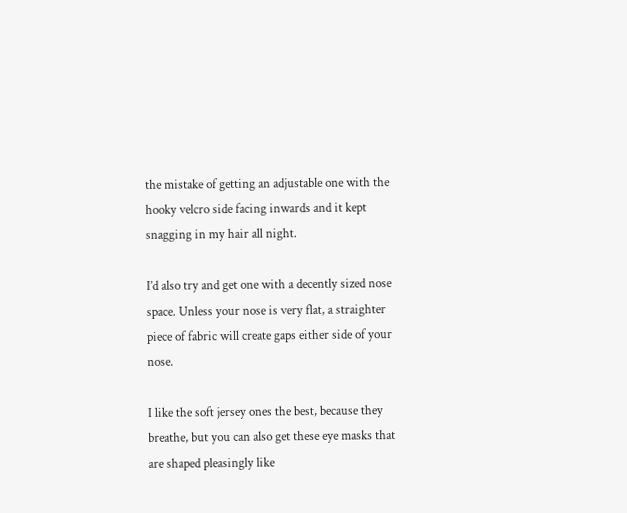the mistake of getting an adjustable one with the hooky velcro side facing inwards and it kept snagging in my hair all night.

I’d also try and get one with a decently sized nose space. Unless your nose is very flat, a straighter piece of fabric will create gaps either side of your nose.

I like the soft jersey ones the best, because they breathe, but you can also get these eye masks that are shaped pleasingly like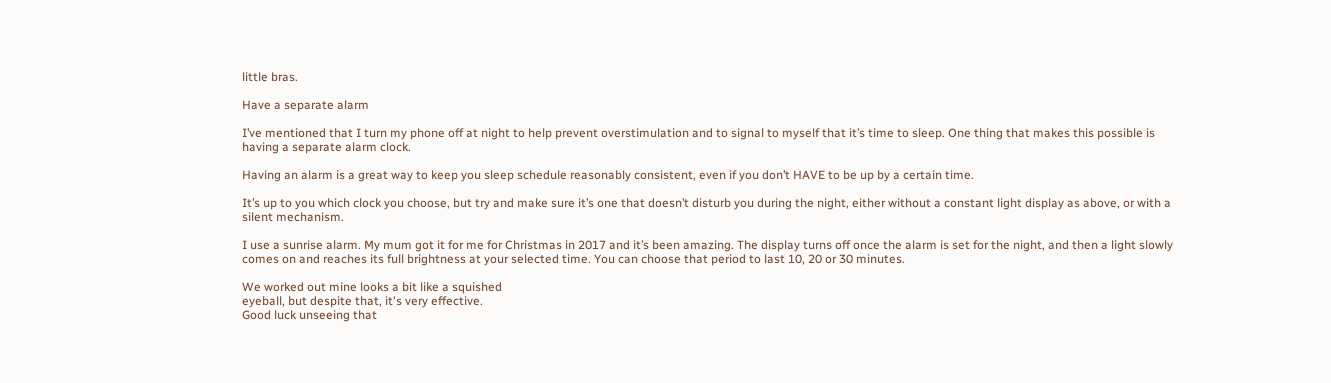little bras.

Have a separate alarm

I’ve mentioned that I turn my phone off at night to help prevent overstimulation and to signal to myself that it’s time to sleep. One thing that makes this possible is having a separate alarm clock.

Having an alarm is a great way to keep you sleep schedule reasonably consistent, even if you don’t HAVE to be up by a certain time.

It’s up to you which clock you choose, but try and make sure it’s one that doesn’t disturb you during the night, either without a constant light display as above, or with a silent mechanism.

I use a sunrise alarm. My mum got it for me for Christmas in 2017 and it’s been amazing. The display turns off once the alarm is set for the night, and then a light slowly comes on and reaches its full brightness at your selected time. You can choose that period to last 10, 20 or 30 minutes.

We worked out mine looks a bit like a squished
eyeball, but despite that, it's very effective.
Good luck unseeing that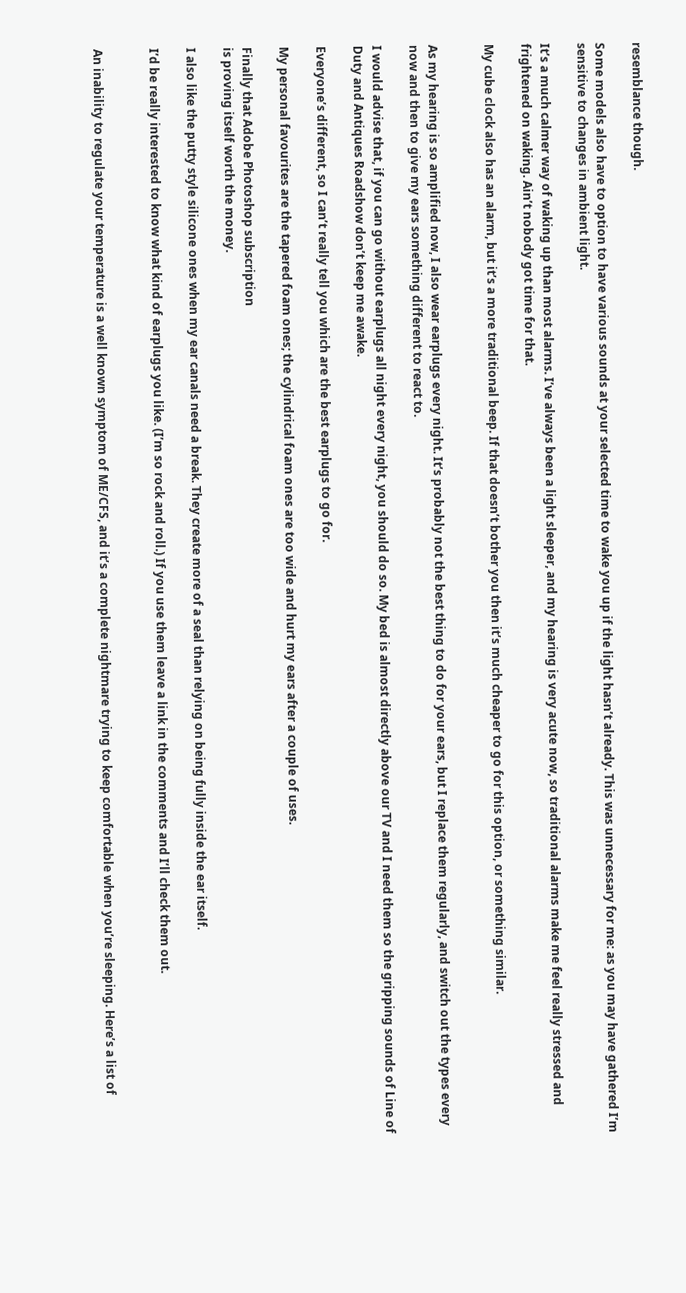resemblance though.

Some models also have to option to have various sounds at your selected time to wake you up if the light hasn’t already. This was unnecessary for me: as you may have gathered I’m sensitive to changes in ambient light.

It’s a much calmer way of waking up than most alarms. I’ve always been a light sleeper, and my hearing is very acute now, so traditional alarms make me feel really stressed and frightened on waking. Ain’t nobody got time for that.

My cube clock also has an alarm, but it’s a more traditional beep. If that doesn’t bother you then it’s much cheaper to go for this option, or something similar.


As my hearing is so amplified now, I also wear earplugs every night. It’s probably not the best thing to do for your ears, but I replace them regularly, and switch out the types every now and then to give my ears something different to react to.

I would advise that, if you can go without earplugs all night every night, you should do so. My bed is almost directly above our TV and I need them so the gripping sounds of Line of Duty and Antiques Roadshow don’t keep me awake.

Everyone’s different, so I can’t really tell you which are the best earplugs to go for.

My personal favourites are the tapered foam ones; the cylindrical foam ones are too wide and hurt my ears after a couple of uses.

Finally that Adobe Photoshop subscription
is proving itself worth the money.

I also like the putty style silicone ones when my ear canals need a break. They create more of a seal than relying on being fully inside the ear itself.

I’d be really interested to know what kind of earplugs you like. (I’m so rock and roll.) If you use them leave a link in the comments and I’ll check them out.


An inability to regulate your temperature is a well known symptom of ME/CFS, and it’s a complete nightmare trying to keep comfortable when you’re sleeping. Here’s a list of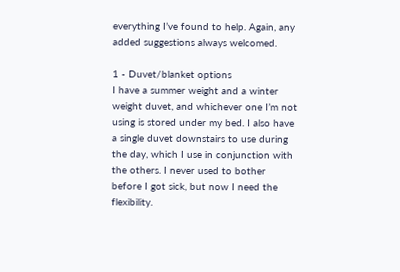everything I’ve found to help. Again, any added suggestions always welcomed.

1 - Duvet/blanket options
I have a summer weight and a winter weight duvet, and whichever one I’m not using is stored under my bed. I also have a single duvet downstairs to use during the day, which I use in conjunction with the others. I never used to bother before I got sick, but now I need the flexibility.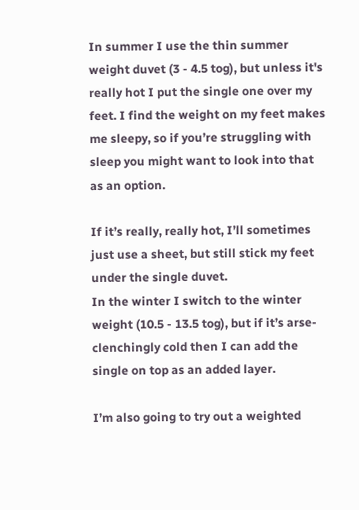In summer I use the thin summer weight duvet (3 - 4.5 tog), but unless it's really hot I put the single one over my feet. I find the weight on my feet makes me sleepy, so if you’re struggling with sleep you might want to look into that as an option.

If it’s really, really hot, I’ll sometimes just use a sheet, but still stick my feet under the single duvet.
In the winter I switch to the winter weight (10.5 - 13.5 tog), but if it’s arse-clenchingly cold then I can add the single on top as an added layer.

I’m also going to try out a weighted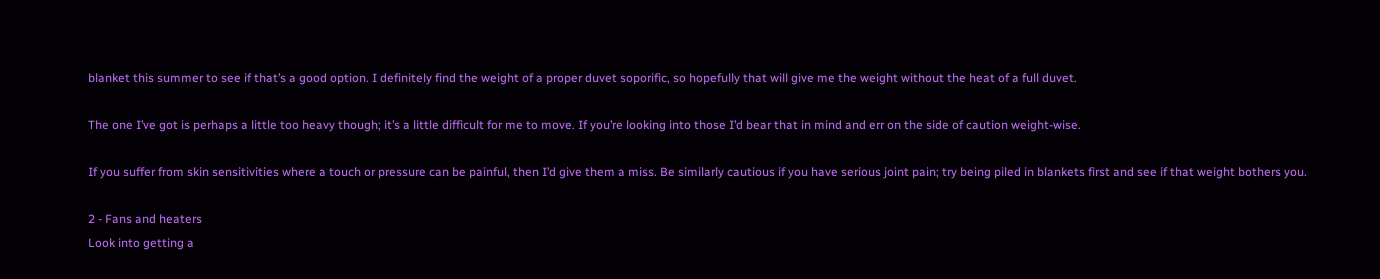blanket this summer to see if that’s a good option. I definitely find the weight of a proper duvet soporific, so hopefully that will give me the weight without the heat of a full duvet.

The one I’ve got is perhaps a little too heavy though; it’s a little difficult for me to move. If you’re looking into those I’d bear that in mind and err on the side of caution weight-wise.

If you suffer from skin sensitivities where a touch or pressure can be painful, then I’d give them a miss. Be similarly cautious if you have serious joint pain; try being piled in blankets first and see if that weight bothers you.

2 - Fans and heaters
Look into getting a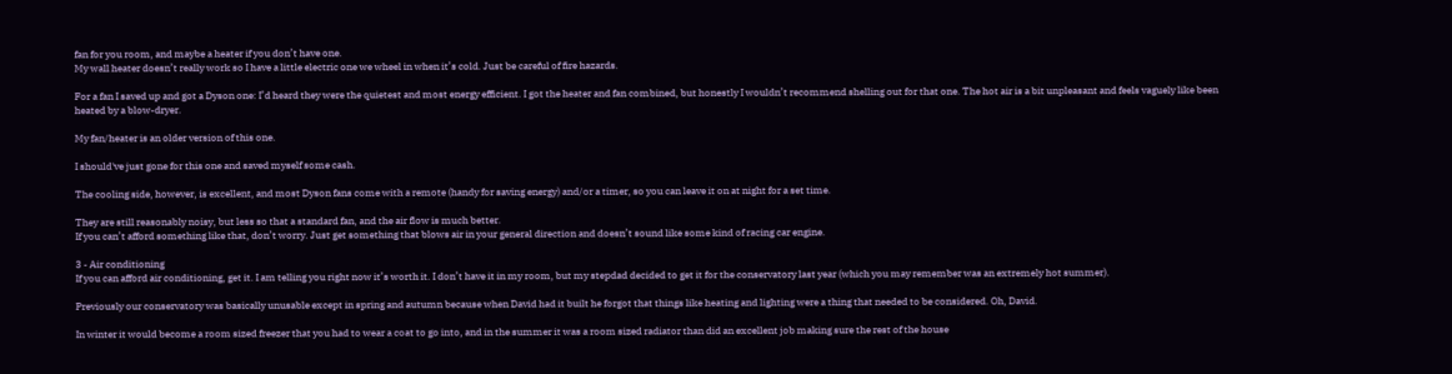fan for you room, and maybe a heater if you don’t have one.
My wall heater doesn’t really work so I have a little electric one we wheel in when it’s cold. Just be careful of fire hazards.

For a fan I saved up and got a Dyson one: I’d heard they were the quietest and most energy efficient. I got the heater and fan combined, but honestly I wouldn’t recommend shelling out for that one. The hot air is a bit unpleasant and feels vaguely like been heated by a blow-dryer.

My fan/heater is an older version of this one.

I should've just gone for this one and saved myself some cash.

The cooling side, however, is excellent, and most Dyson fans come with a remote (handy for saving energy) and/or a timer, so you can leave it on at night for a set time.

They are still reasonably noisy, but less so that a standard fan, and the air flow is much better.
If you can’t afford something like that, don’t worry. Just get something that blows air in your general direction and doesn’t sound like some kind of racing car engine.

3 - Air conditioning
If you can afford air conditioning, get it. I am telling you right now it’s worth it. I don’t have it in my room, but my stepdad decided to get it for the conservatory last year (which you may remember was an extremely hot summer).

Previously our conservatory was basically unusable except in spring and autumn because when David had it built he forgot that things like heating and lighting were a thing that needed to be considered. Oh, David.

In winter it would become a room sized freezer that you had to wear a coat to go into, and in the summer it was a room sized radiator than did an excellent job making sure the rest of the house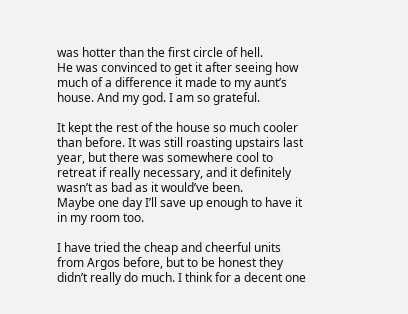was hotter than the first circle of hell.
He was convinced to get it after seeing how much of a difference it made to my aunt’s house. And my god. I am so grateful.

It kept the rest of the house so much cooler than before. It was still roasting upstairs last year, but there was somewhere cool to retreat if really necessary, and it definitely wasn’t as bad as it would’ve been.
Maybe one day I’ll save up enough to have it in my room too.

I have tried the cheap and cheerful units from Argos before, but to be honest they didn’t really do much. I think for a decent one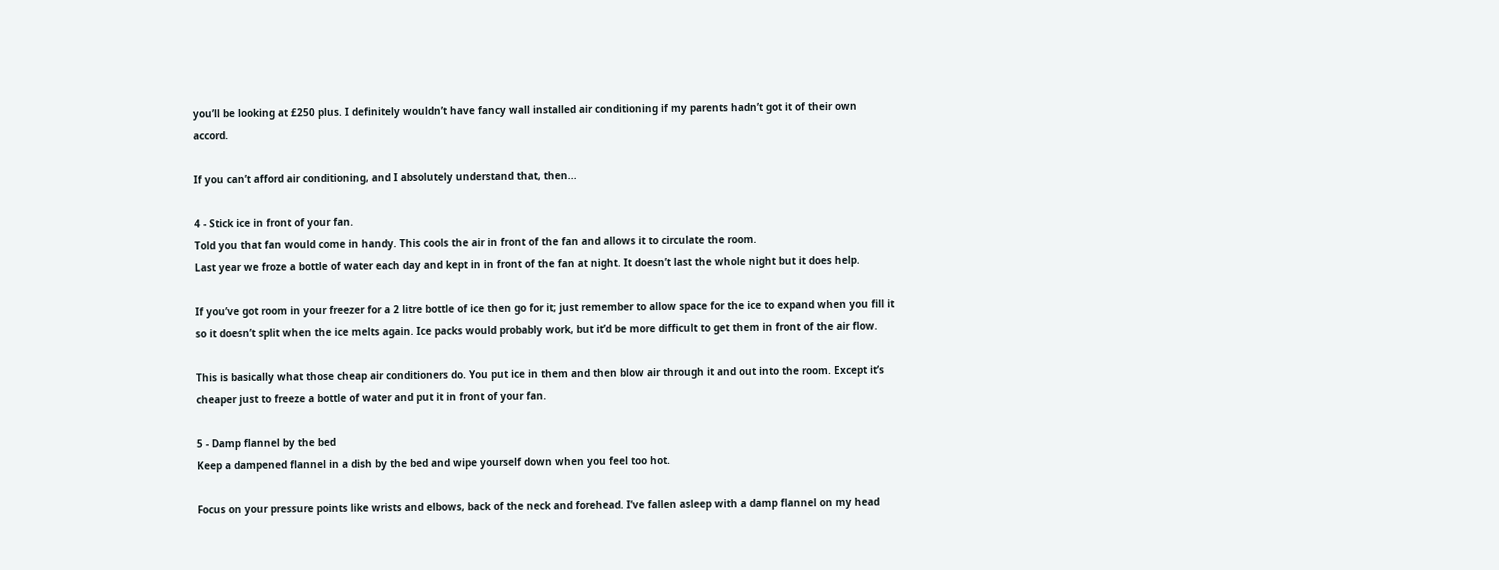you’ll be looking at £250 plus. I definitely wouldn’t have fancy wall installed air conditioning if my parents hadn’t got it of their own accord.

If you can’t afford air conditioning, and I absolutely understand that, then...

4 - Stick ice in front of your fan.
Told you that fan would come in handy. This cools the air in front of the fan and allows it to circulate the room.
Last year we froze a bottle of water each day and kept in in front of the fan at night. It doesn’t last the whole night but it does help.

If you’ve got room in your freezer for a 2 litre bottle of ice then go for it; just remember to allow space for the ice to expand when you fill it so it doesn’t split when the ice melts again. Ice packs would probably work, but it’d be more difficult to get them in front of the air flow.

This is basically what those cheap air conditioners do. You put ice in them and then blow air through it and out into the room. Except it’s cheaper just to freeze a bottle of water and put it in front of your fan.

5 - Damp flannel by the bed
Keep a dampened flannel in a dish by the bed and wipe yourself down when you feel too hot.

Focus on your pressure points like wrists and elbows, back of the neck and forehead. I’ve fallen asleep with a damp flannel on my head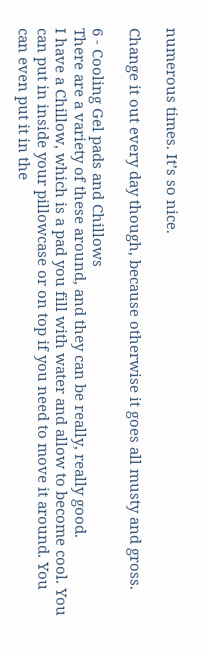numerous times. It’s so nice.

Change it out every day though, because otherwise it goes all musty and gross.

6 - Cooling Gel pads and Chillows
There are a variety of these around, and they can be really, really good.
I have a Chillow, which is a pad you fill with water and allow to become cool. You can put in inside your pillowcase or on top if you need to move it around. You can even put it in the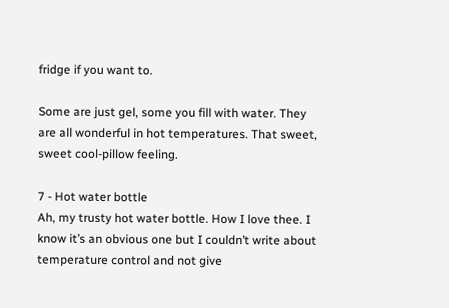fridge if you want to.

Some are just gel, some you fill with water. They are all wonderful in hot temperatures. That sweet, sweet cool-pillow feeling.

7 - Hot water bottle
Ah, my trusty hot water bottle. How I love thee. I know it’s an obvious one but I couldn’t write about temperature control and not give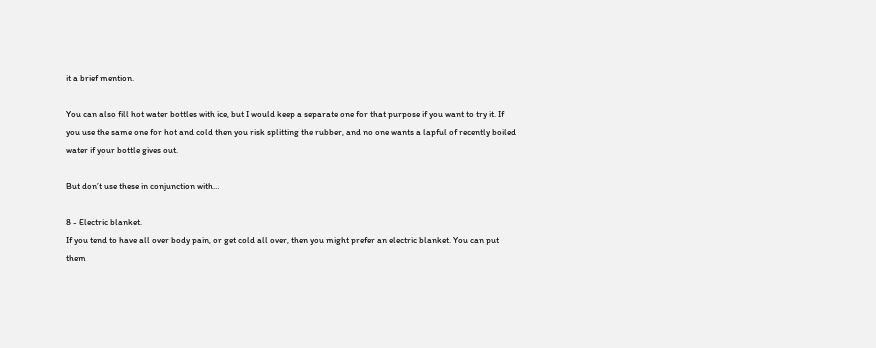it a brief mention.

You can also fill hot water bottles with ice, but I would keep a separate one for that purpose if you want to try it. If you use the same one for hot and cold then you risk splitting the rubber, and no one wants a lapful of recently boiled water if your bottle gives out.

But don’t use these in conjunction with…

8 - Electric blanket.
If you tend to have all over body pain, or get cold all over, then you might prefer an electric blanket. You can put them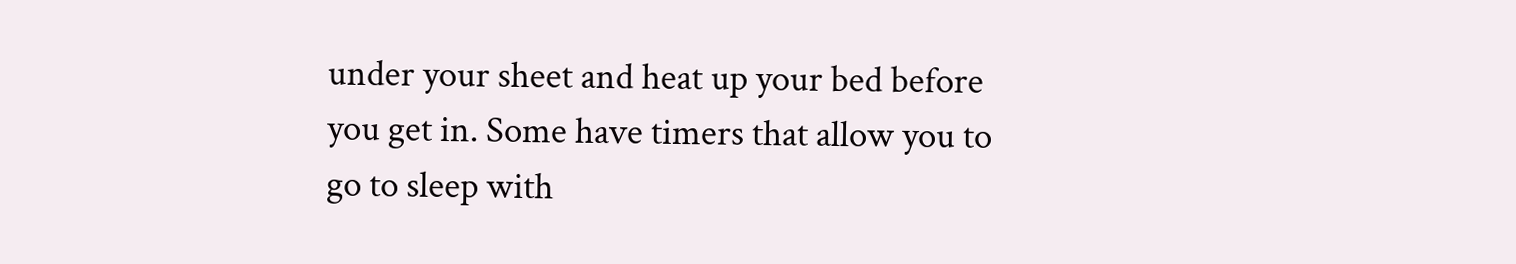under your sheet and heat up your bed before you get in. Some have timers that allow you to go to sleep with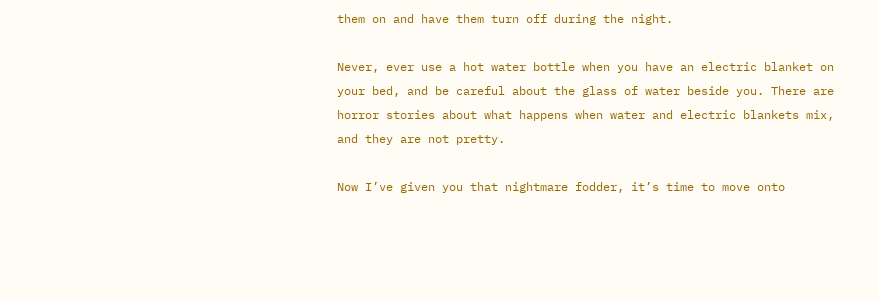them on and have them turn off during the night.

Never, ever use a hot water bottle when you have an electric blanket on your bed, and be careful about the glass of water beside you. There are horror stories about what happens when water and electric blankets mix, and they are not pretty.

Now I’ve given you that nightmare fodder, it’s time to move onto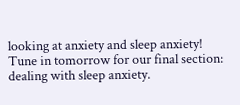looking at anxiety and sleep anxiety!
Tune in tomorrow for our final section: dealing with sleep anxiety.